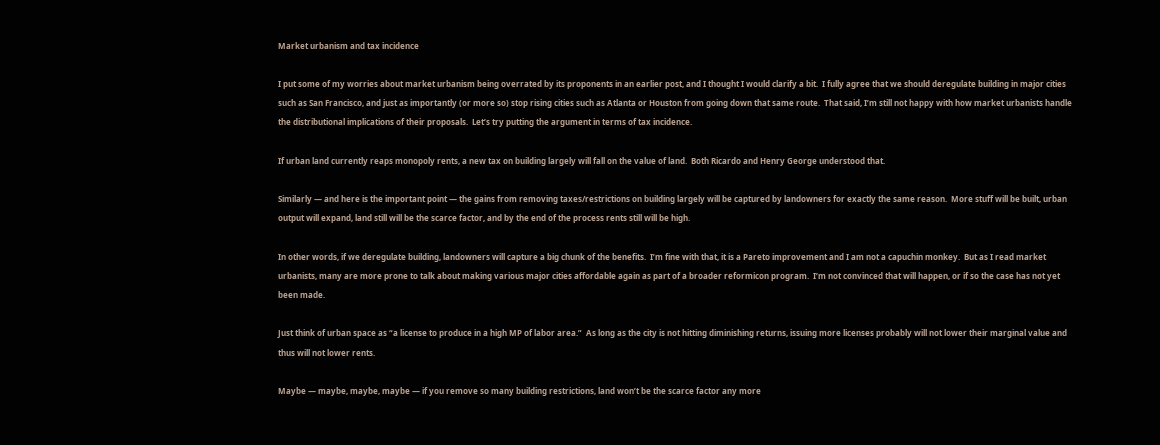Market urbanism and tax incidence

I put some of my worries about market urbanism being overrated by its proponents in an earlier post, and I thought I would clarify a bit.  I fully agree that we should deregulate building in major cities such as San Francisco, and just as importantly (or more so) stop rising cities such as Atlanta or Houston from going down that same route.  That said, I’m still not happy with how market urbanists handle the distributional implications of their proposals.  Let’s try putting the argument in terms of tax incidence.

If urban land currently reaps monopoly rents, a new tax on building largely will fall on the value of land.  Both Ricardo and Henry George understood that.

Similarly — and here is the important point — the gains from removing taxes/restrictions on building largely will be captured by landowners for exactly the same reason.  More stuff will be built, urban output will expand, land still will be the scarce factor, and by the end of the process rents still will be high.

In other words, if we deregulate building, landowners will capture a big chunk of the benefits.  I’m fine with that, it is a Pareto improvement and I am not a capuchin monkey.  But as I read market urbanists, many are more prone to talk about making various major cities affordable again as part of a broader reformicon program.  I’m not convinced that will happen, or if so the case has not yet been made.

Just think of urban space as “a license to produce in a high MP of labor area.”  As long as the city is not hitting diminishing returns, issuing more licenses probably will not lower their marginal value and thus will not lower rents.

Maybe — maybe, maybe, maybe — if you remove so many building restrictions, land won’t be the scarce factor any more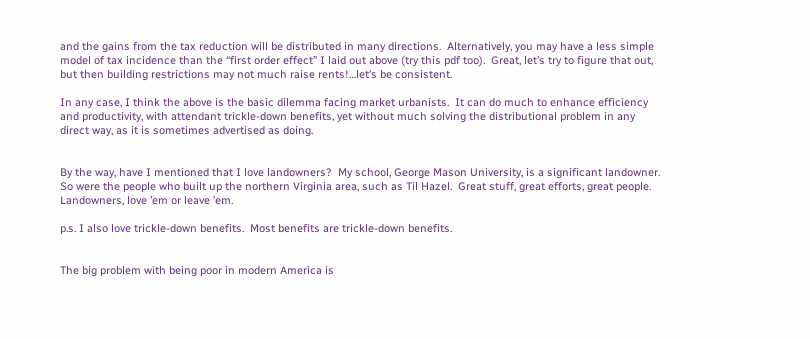and the gains from the tax reduction will be distributed in many directions.  Alternatively, you may have a less simple model of tax incidence than the “first order effect” I laid out above (try this pdf too).  Great, let’s try to figure that out, but then building restrictions may not much raise rents!…let’s be consistent.

In any case, I think the above is the basic dilemma facing market urbanists.  It can do much to enhance efficiency and productivity, with attendant trickle-down benefits, yet without much solving the distributional problem in any direct way, as it is sometimes advertised as doing.


By the way, have I mentioned that I love landowners?  My school, George Mason University, is a significant landowner.  So were the people who built up the northern Virginia area, such as Til Hazel.  Great stuff, great efforts, great people.  Landowners, love ’em or leave ’em.

p.s. I also love trickle-down benefits.  Most benefits are trickle-down benefits.


The big problem with being poor in modern America is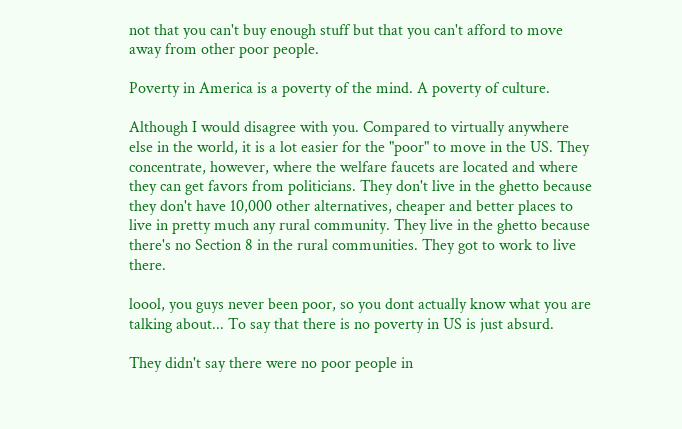not that you can't buy enough stuff but that you can't afford to move away from other poor people.

Poverty in America is a poverty of the mind. A poverty of culture.

Although I would disagree with you. Compared to virtually anywhere else in the world, it is a lot easier for the "poor" to move in the US. They concentrate, however, where the welfare faucets are located and where they can get favors from politicians. They don't live in the ghetto because they don't have 10,000 other alternatives, cheaper and better places to live in pretty much any rural community. They live in the ghetto because there's no Section 8 in the rural communities. They got to work to live there.

loool, you guys never been poor, so you dont actually know what you are talking about... To say that there is no poverty in US is just absurd.

They didn't say there were no poor people in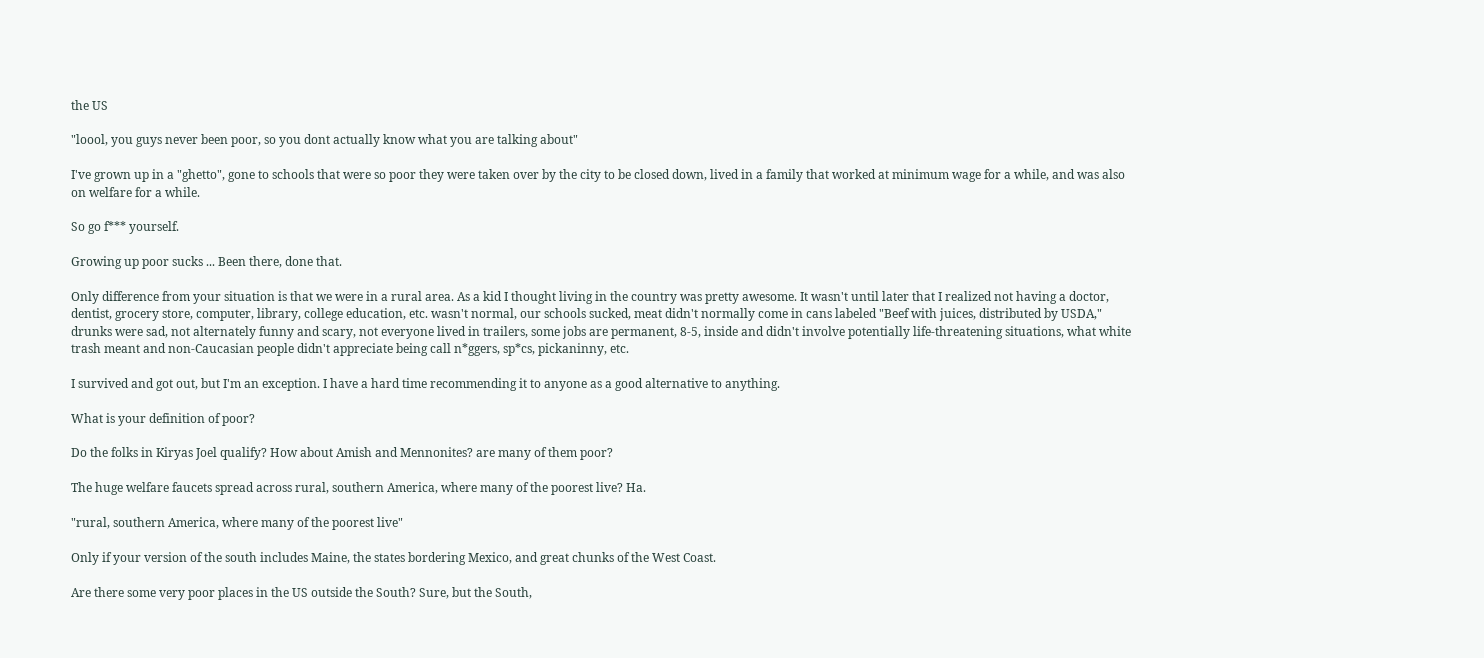the US

"loool, you guys never been poor, so you dont actually know what you are talking about"

I've grown up in a "ghetto", gone to schools that were so poor they were taken over by the city to be closed down, lived in a family that worked at minimum wage for a while, and was also on welfare for a while.

So go f*** yourself.

Growing up poor sucks ... Been there, done that.

Only difference from your situation is that we were in a rural area. As a kid I thought living in the country was pretty awesome. It wasn't until later that I realized not having a doctor, dentist, grocery store, computer, library, college education, etc. wasn't normal, our schools sucked, meat didn't normally come in cans labeled "Beef with juices, distributed by USDA," drunks were sad, not alternately funny and scary, not everyone lived in trailers, some jobs are permanent, 8-5, inside and didn't involve potentially life-threatening situations, what white trash meant and non-Caucasian people didn't appreciate being call n*ggers, sp*cs, pickaninny, etc.

I survived and got out, but I'm an exception. I have a hard time recommending it to anyone as a good alternative to anything.

What is your definition of poor?

Do the folks in Kiryas Joel qualify? How about Amish and Mennonites? are many of them poor?

The huge welfare faucets spread across rural, southern America, where many of the poorest live? Ha.

"rural, southern America, where many of the poorest live"

Only if your version of the south includes Maine, the states bordering Mexico, and great chunks of the West Coast.

Are there some very poor places in the US outside the South? Sure, but the South,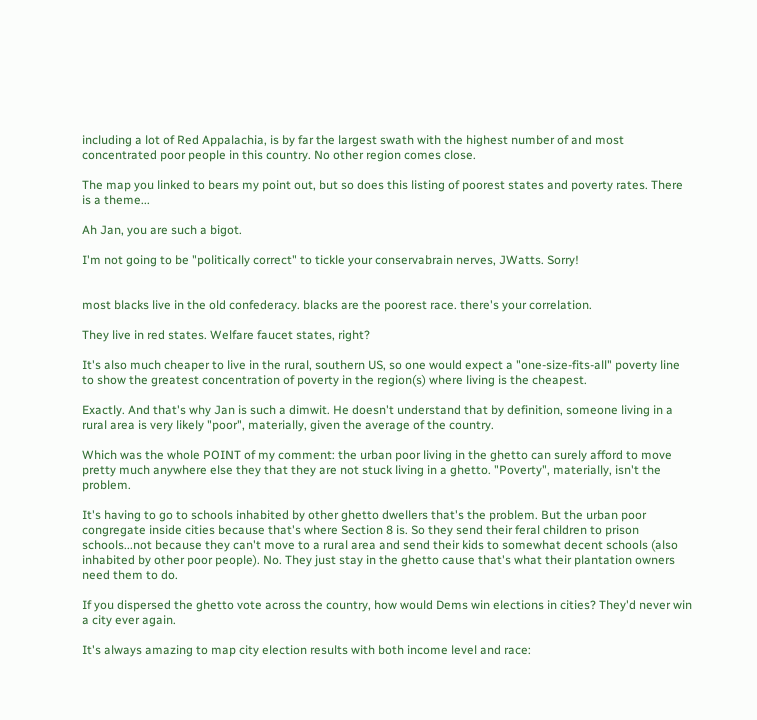including a lot of Red Appalachia, is by far the largest swath with the highest number of and most concentrated poor people in this country. No other region comes close.

The map you linked to bears my point out, but so does this listing of poorest states and poverty rates. There is a theme...

Ah Jan, you are such a bigot.

I'm not going to be "politically correct" to tickle your conservabrain nerves, JWatts. Sorry!


most blacks live in the old confederacy. blacks are the poorest race. there's your correlation.

They live in red states. Welfare faucet states, right?

It's also much cheaper to live in the rural, southern US, so one would expect a "one-size-fits-all" poverty line to show the greatest concentration of poverty in the region(s) where living is the cheapest.

Exactly. And that's why Jan is such a dimwit. He doesn't understand that by definition, someone living in a rural area is very likely "poor", materially, given the average of the country.

Which was the whole POINT of my comment: the urban poor living in the ghetto can surely afford to move pretty much anywhere else they that they are not stuck living in a ghetto. "Poverty", materially, isn't the problem.

It's having to go to schools inhabited by other ghetto dwellers that's the problem. But the urban poor congregate inside cities because that's where Section 8 is. So they send their feral children to prison schools...not because they can't move to a rural area and send their kids to somewhat decent schools (also inhabited by other poor people). No. They just stay in the ghetto cause that's what their plantation owners need them to do.

If you dispersed the ghetto vote across the country, how would Dems win elections in cities? They'd never win a city ever again.

It's always amazing to map city election results with both income level and race: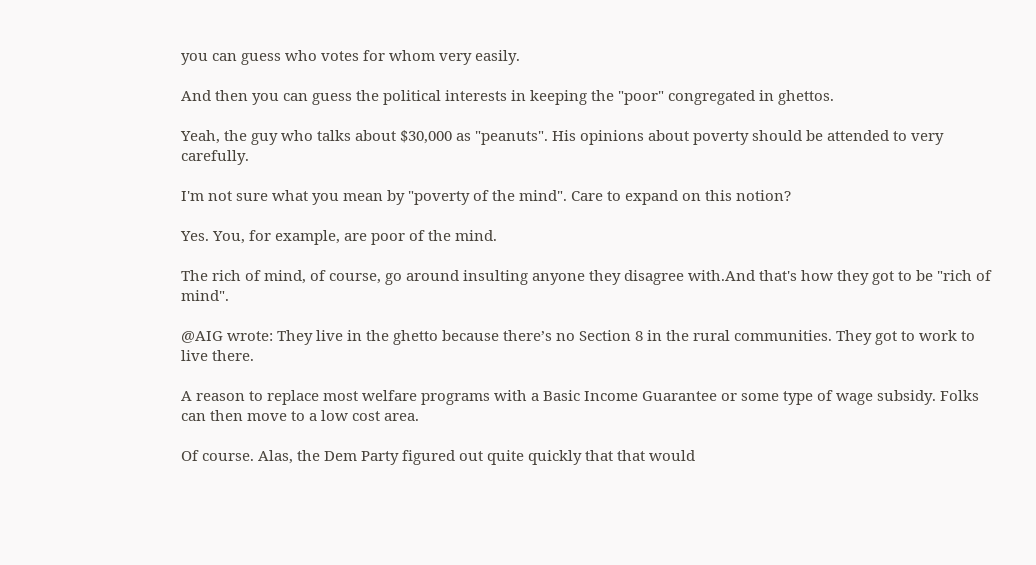you can guess who votes for whom very easily.

And then you can guess the political interests in keeping the "poor" congregated in ghettos.

Yeah, the guy who talks about $30,000 as "peanuts". His opinions about poverty should be attended to very carefully.

I'm not sure what you mean by "poverty of the mind". Care to expand on this notion?

Yes. You, for example, are poor of the mind.

The rich of mind, of course, go around insulting anyone they disagree with.And that's how they got to be "rich of mind".

@AIG wrote: They live in the ghetto because there’s no Section 8 in the rural communities. They got to work to live there.

A reason to replace most welfare programs with a Basic Income Guarantee or some type of wage subsidy. Folks can then move to a low cost area.

Of course. Alas, the Dem Party figured out quite quickly that that would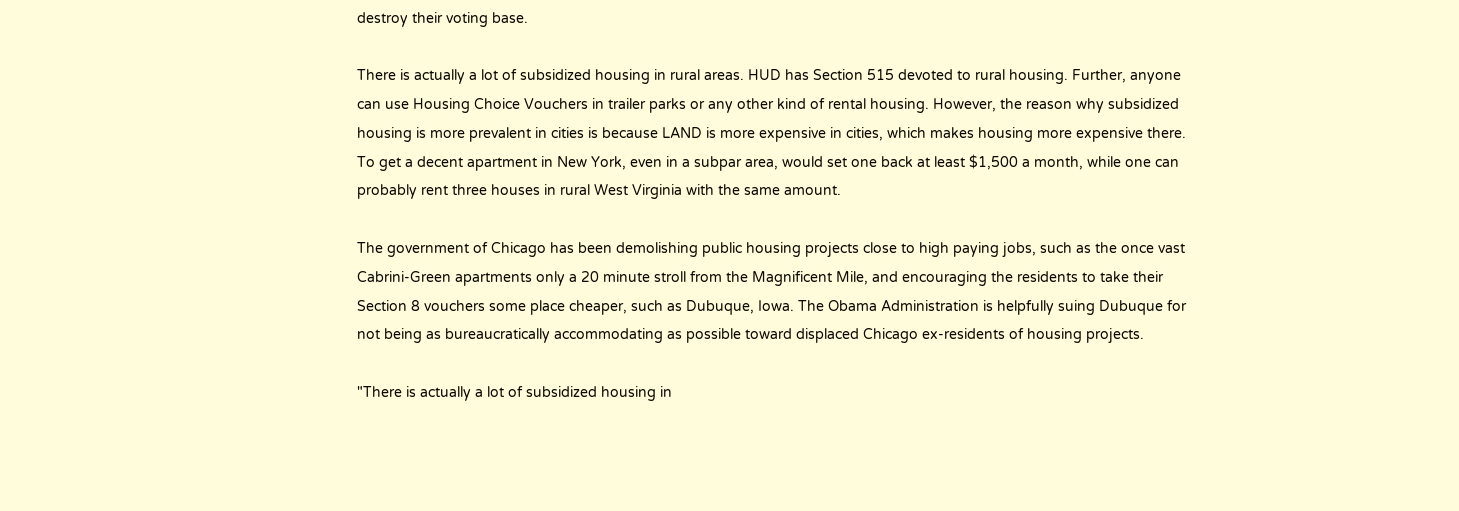destroy their voting base.

There is actually a lot of subsidized housing in rural areas. HUD has Section 515 devoted to rural housing. Further, anyone can use Housing Choice Vouchers in trailer parks or any other kind of rental housing. However, the reason why subsidized housing is more prevalent in cities is because LAND is more expensive in cities, which makes housing more expensive there. To get a decent apartment in New York, even in a subpar area, would set one back at least $1,500 a month, while one can probably rent three houses in rural West Virginia with the same amount.

The government of Chicago has been demolishing public housing projects close to high paying jobs, such as the once vast Cabrini-Green apartments only a 20 minute stroll from the Magnificent Mile, and encouraging the residents to take their Section 8 vouchers some place cheaper, such as Dubuque, Iowa. The Obama Administration is helpfully suing Dubuque for not being as bureaucratically accommodating as possible toward displaced Chicago ex-residents of housing projects.

"There is actually a lot of subsidized housing in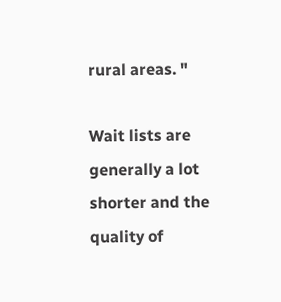rural areas. "

Wait lists are generally a lot shorter and the quality of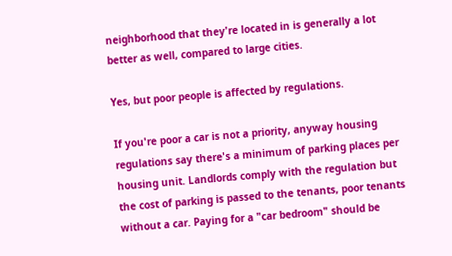neighborhood that they're located in is generally a lot better as well, compared to large cities.

Yes, but poor people is affected by regulations.

If you're poor a car is not a priority, anyway housing regulations say there's a minimum of parking places per housing unit. Landlords comply with the regulation but the cost of parking is passed to the tenants, poor tenants without a car. Paying for a "car bedroom" should be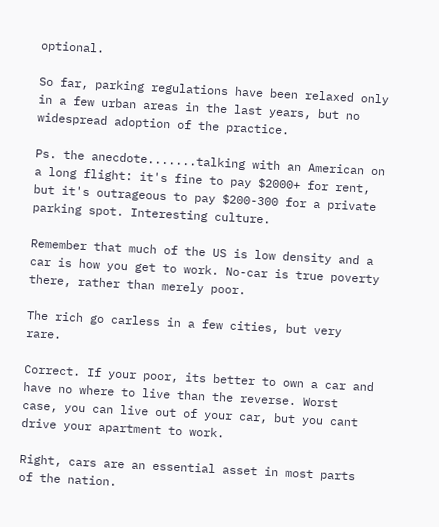optional.

So far, parking regulations have been relaxed only in a few urban areas in the last years, but no widespread adoption of the practice.

Ps. the anecdote.......talking with an American on a long flight: it's fine to pay $2000+ for rent, but it's outrageous to pay $200-300 for a private parking spot. Interesting culture.

Remember that much of the US is low density and a car is how you get to work. No-car is true poverty there, rather than merely poor.

The rich go carless in a few cities, but very rare.

Correct. If your poor, its better to own a car and have no where to live than the reverse. Worst case, you can live out of your car, but you cant drive your apartment to work.

Right, cars are an essential asset in most parts of the nation.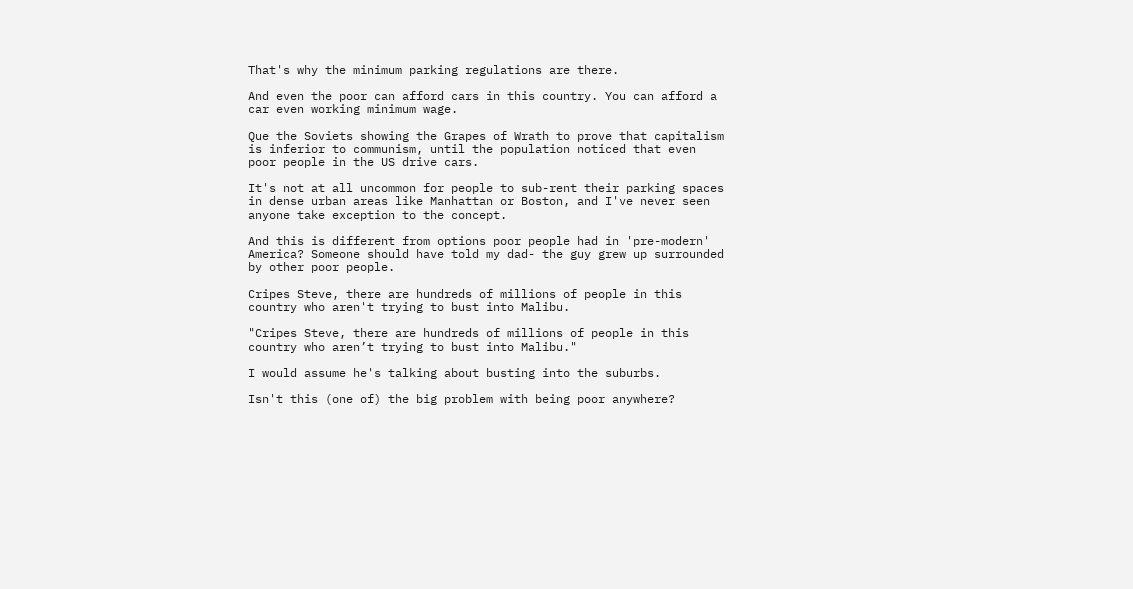That's why the minimum parking regulations are there.

And even the poor can afford cars in this country. You can afford a car even working minimum wage.

Que the Soviets showing the Grapes of Wrath to prove that capitalism is inferior to communism, until the population noticed that even poor people in the US drive cars.

It's not at all uncommon for people to sub-rent their parking spaces in dense urban areas like Manhattan or Boston, and I've never seen anyone take exception to the concept.

And this is different from options poor people had in 'pre-modern' America? Someone should have told my dad- the guy grew up surrounded by other poor people.

Cripes Steve, there are hundreds of millions of people in this country who aren't trying to bust into Malibu.

"Cripes Steve, there are hundreds of millions of people in this country who aren’t trying to bust into Malibu."

I would assume he's talking about busting into the suburbs.

Isn't this (one of) the big problem with being poor anywhere?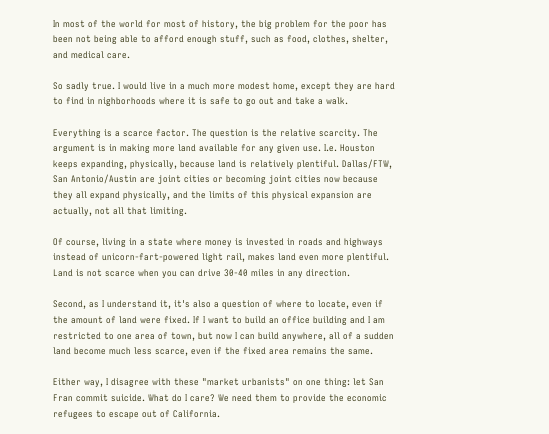In most of the world for most of history, the big problem for the poor has been not being able to afford enough stuff, such as food, clothes, shelter, and medical care.

So sadly true. I would live in a much more modest home, except they are hard to find in nighborhoods where it is safe to go out and take a walk.

Everything is a scarce factor. The question is the relative scarcity. The argument is in making more land available for any given use. I.e. Houston keeps expanding, physically, because land is relatively plentiful. Dallas/FTW, San Antonio/Austin are joint cities or becoming joint cities now because they all expand physically, and the limits of this physical expansion are actually, not all that limiting.

Of course, living in a state where money is invested in roads and highways instead of unicorn-fart-powered light rail, makes land even more plentiful. Land is not scarce when you can drive 30-40 miles in any direction.

Second, as I understand it, it's also a question of where to locate, even if the amount of land were fixed. If I want to build an office building and I am restricted to one area of town, but now I can build anywhere, all of a sudden land become much less scarce, even if the fixed area remains the same.

Either way, I disagree with these "market urbanists" on one thing: let San Fran commit suicide. What do I care? We need them to provide the economic refugees to escape out of California.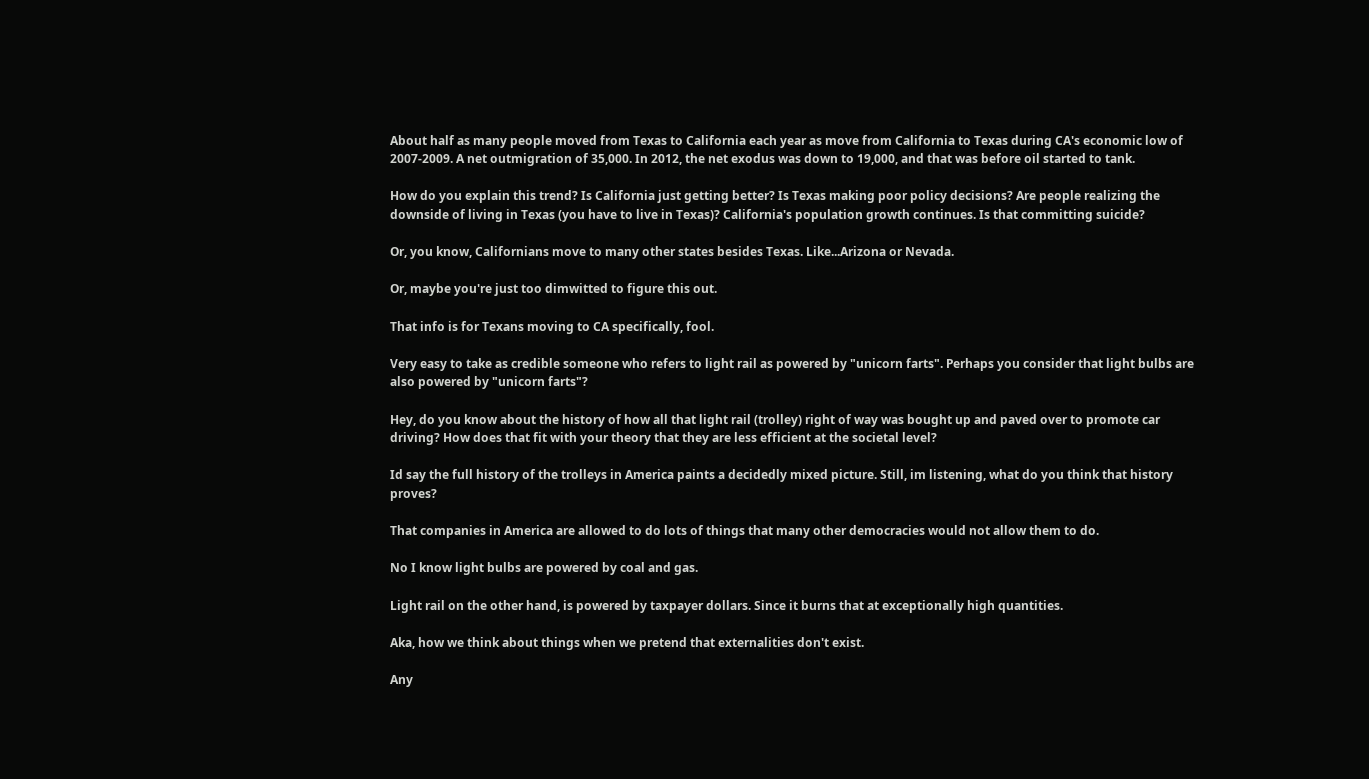About half as many people moved from Texas to California each year as move from California to Texas during CA's economic low of 2007-2009. A net outmigration of 35,000. In 2012, the net exodus was down to 19,000, and that was before oil started to tank.

How do you explain this trend? Is California just getting better? Is Texas making poor policy decisions? Are people realizing the downside of living in Texas (you have to live in Texas)? California's population growth continues. Is that committing suicide?

Or, you know, Californians move to many other states besides Texas. Like...Arizona or Nevada.

Or, maybe you're just too dimwitted to figure this out.

That info is for Texans moving to CA specifically, fool.

Very easy to take as credible someone who refers to light rail as powered by "unicorn farts". Perhaps you consider that light bulbs are also powered by "unicorn farts"?

Hey, do you know about the history of how all that light rail (trolley) right of way was bought up and paved over to promote car driving? How does that fit with your theory that they are less efficient at the societal level?

Id say the full history of the trolleys in America paints a decidedly mixed picture. Still, im listening, what do you think that history proves?

That companies in America are allowed to do lots of things that many other democracies would not allow them to do.

No I know light bulbs are powered by coal and gas.

Light rail on the other hand, is powered by taxpayer dollars. Since it burns that at exceptionally high quantities.

Aka, how we think about things when we pretend that externalities don't exist.

Any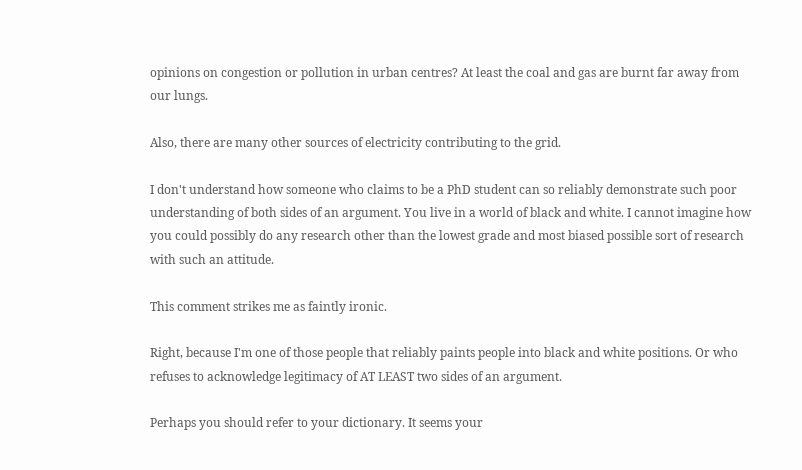opinions on congestion or pollution in urban centres? At least the coal and gas are burnt far away from our lungs.

Also, there are many other sources of electricity contributing to the grid.

I don't understand how someone who claims to be a PhD student can so reliably demonstrate such poor understanding of both sides of an argument. You live in a world of black and white. I cannot imagine how you could possibly do any research other than the lowest grade and most biased possible sort of research with such an attitude.

This comment strikes me as faintly ironic.

Right, because I'm one of those people that reliably paints people into black and white positions. Or who refuses to acknowledge legitimacy of AT LEAST two sides of an argument.

Perhaps you should refer to your dictionary. It seems your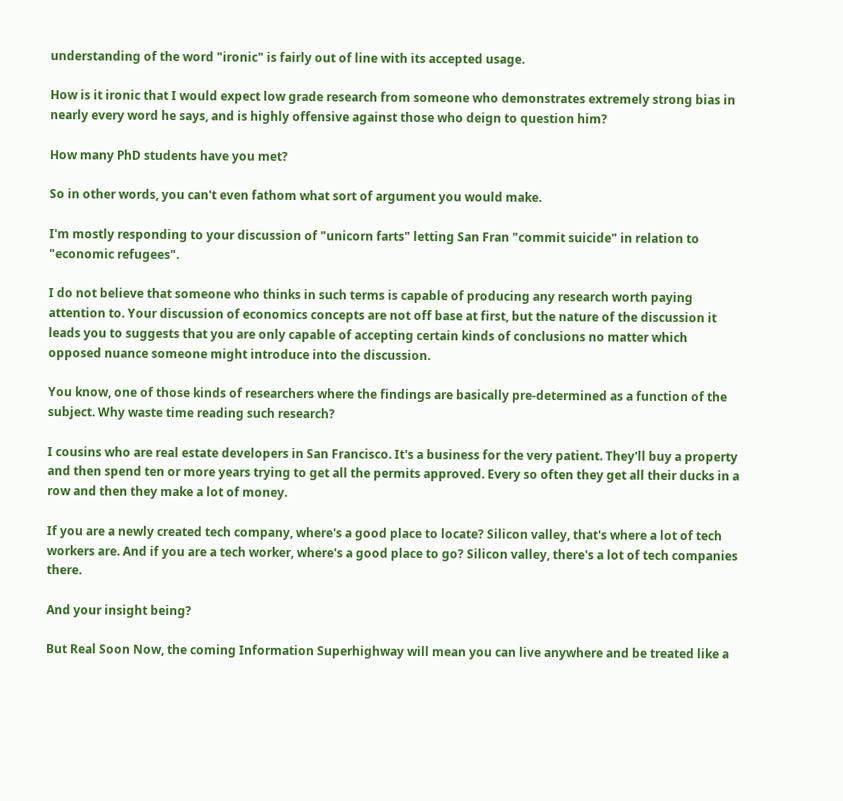understanding of the word "ironic" is fairly out of line with its accepted usage.

How is it ironic that I would expect low grade research from someone who demonstrates extremely strong bias in nearly every word he says, and is highly offensive against those who deign to question him?

How many PhD students have you met?

So in other words, you can't even fathom what sort of argument you would make.

I'm mostly responding to your discussion of "unicorn farts" letting San Fran "commit suicide" in relation to "economic refugees".

I do not believe that someone who thinks in such terms is capable of producing any research worth paying attention to. Your discussion of economics concepts are not off base at first, but the nature of the discussion it leads you to suggests that you are only capable of accepting certain kinds of conclusions no matter which opposed nuance someone might introduce into the discussion.

You know, one of those kinds of researchers where the findings are basically pre-determined as a function of the subject. Why waste time reading such research?

I cousins who are real estate developers in San Francisco. It's a business for the very patient. They'll buy a property and then spend ten or more years trying to get all the permits approved. Every so often they get all their ducks in a row and then they make a lot of money.

If you are a newly created tech company, where's a good place to locate? Silicon valley, that's where a lot of tech workers are. And if you are a tech worker, where's a good place to go? Silicon valley, there's a lot of tech companies there.

And your insight being?

But Real Soon Now, the coming Information Superhighway will mean you can live anywhere and be treated like a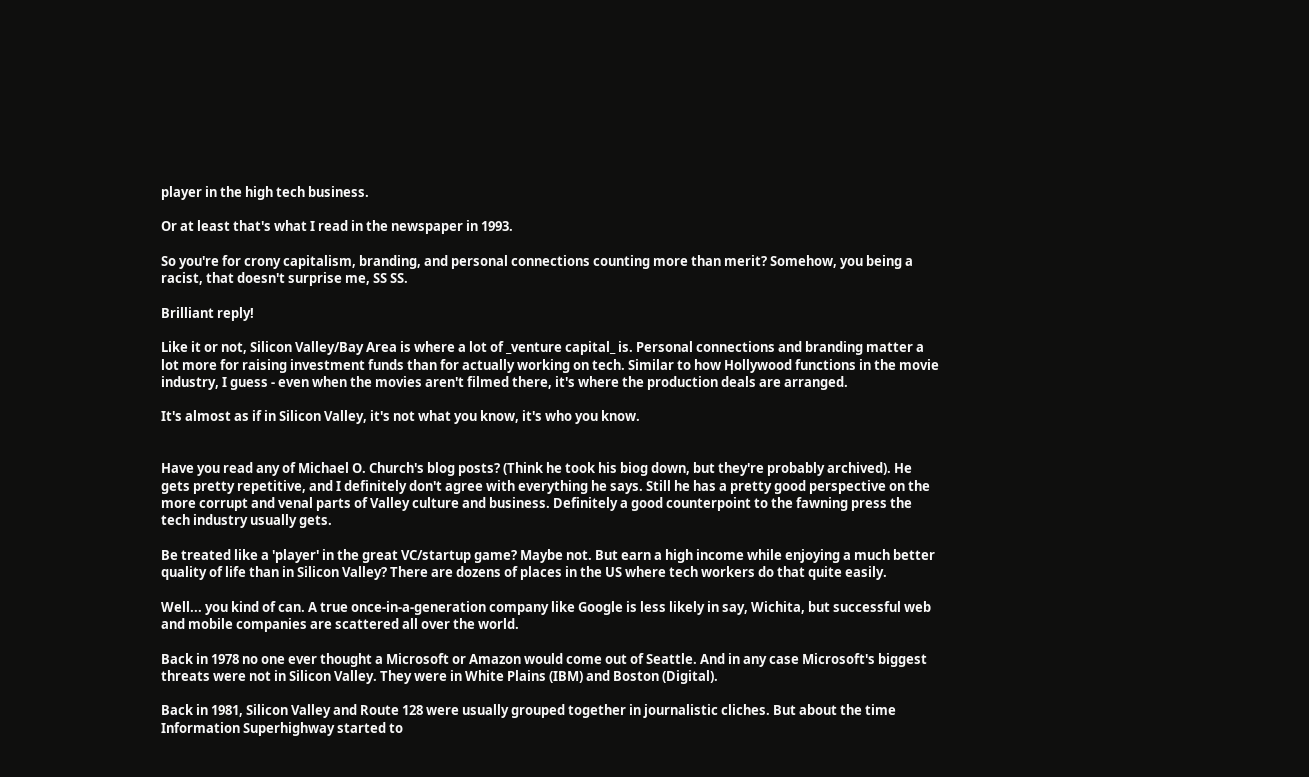player in the high tech business.

Or at least that's what I read in the newspaper in 1993.

So you're for crony capitalism, branding, and personal connections counting more than merit? Somehow, you being a racist, that doesn't surprise me, SS SS.

Brilliant reply!

Like it or not, Silicon Valley/Bay Area is where a lot of _venture capital_ is. Personal connections and branding matter a lot more for raising investment funds than for actually working on tech. Similar to how Hollywood functions in the movie industry, I guess - even when the movies aren't filmed there, it's where the production deals are arranged.

It's almost as if in Silicon Valley, it's not what you know, it's who you know.


Have you read any of Michael O. Church's blog posts? (Think he took his biog down, but they're probably archived). He gets pretty repetitive, and I definitely don't agree with everything he says. Still he has a pretty good perspective on the more corrupt and venal parts of Valley culture and business. Definitely a good counterpoint to the fawning press the tech industry usually gets.

Be treated like a 'player' in the great VC/startup game? Maybe not. But earn a high income while enjoying a much better quality of life than in Silicon Valley? There are dozens of places in the US where tech workers do that quite easily.

Well... you kind of can. A true once-in-a-generation company like Google is less likely in say, Wichita, but successful web and mobile companies are scattered all over the world.

Back in 1978 no one ever thought a Microsoft or Amazon would come out of Seattle. And in any case Microsoft's biggest threats were not in Silicon Valley. They were in White Plains (IBM) and Boston (Digital).

Back in 1981, Silicon Valley and Route 128 were usually grouped together in journalistic cliches. But about the time Information Superhighway started to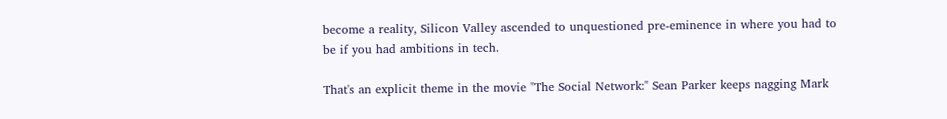become a reality, Silicon Valley ascended to unquestioned pre-eminence in where you had to be if you had ambitions in tech.

That's an explicit theme in the movie "The Social Network:" Sean Parker keeps nagging Mark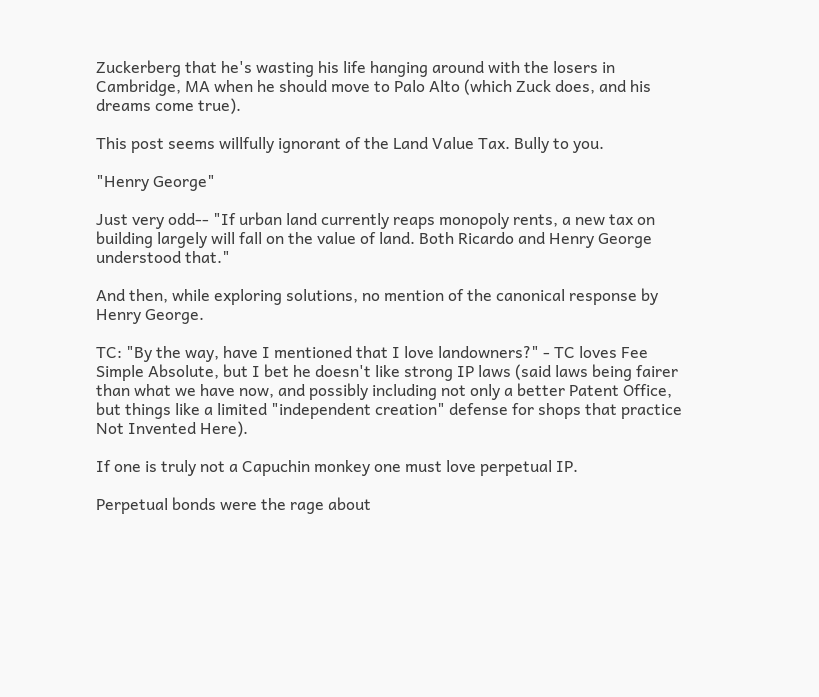Zuckerberg that he's wasting his life hanging around with the losers in Cambridge, MA when he should move to Palo Alto (which Zuck does, and his dreams come true).

This post seems willfully ignorant of the Land Value Tax. Bully to you.

"Henry George"

Just very odd-- "If urban land currently reaps monopoly rents, a new tax on building largely will fall on the value of land. Both Ricardo and Henry George understood that."

And then, while exploring solutions, no mention of the canonical response by Henry George.

TC: "By the way, have I mentioned that I love landowners?" - TC loves Fee Simple Absolute, but I bet he doesn't like strong IP laws (said laws being fairer than what we have now, and possibly including not only a better Patent Office, but things like a limited "independent creation" defense for shops that practice Not Invented Here).

If one is truly not a Capuchin monkey one must love perpetual IP.

Perpetual bonds were the rage about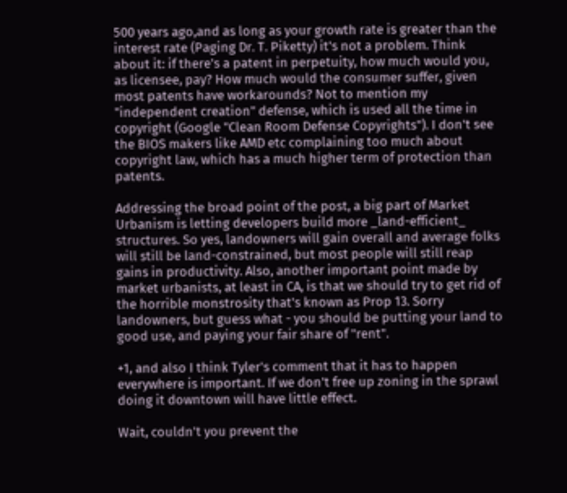500 years ago,and as long as your growth rate is greater than the interest rate (Paging Dr. T. Piketty) it's not a problem. Think about it: if there's a patent in perpetuity, how much would you, as licensee, pay? How much would the consumer suffer, given most patents have workarounds? Not to mention my "independent creation" defense, which is used all the time in copyright (Google "Clean Room Defense Copyrights"). I don't see the BIOS makers like AMD etc complaining too much about copyright law, which has a much higher term of protection than patents.

Addressing the broad point of the post, a big part of Market Urbanism is letting developers build more _land-efficient_ structures. So yes, landowners will gain overall and average folks will still be land-constrained, but most people will still reap gains in productivity. Also, another important point made by market urbanists, at least in CA, is that we should try to get rid of the horrible monstrosity that's known as Prop 13. Sorry landowners, but guess what - you should be putting your land to good use, and paying your fair share of "rent".

+1, and also I think Tyler's comment that it has to happen everywhere is important. If we don't free up zoning in the sprawl doing it downtown will have little effect.

Wait, couldn't you prevent the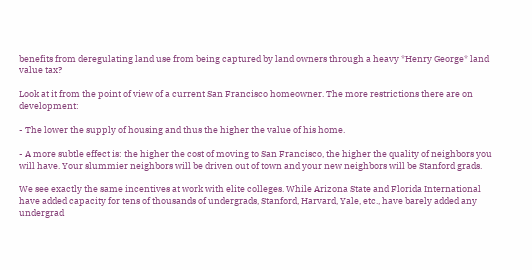benefits from deregulating land use from being captured by land owners through a heavy *Henry George* land value tax?

Look at it from the point of view of a current San Francisco homeowner. The more restrictions there are on development:

- The lower the supply of housing and thus the higher the value of his home.

- A more subtle effect is: the higher the cost of moving to San Francisco, the higher the quality of neighbors you will have. Your slummier neighbors will be driven out of town and your new neighbors will be Stanford grads.

We see exactly the same incentives at work with elite colleges. While Arizona State and Florida International have added capacity for tens of thousands of undergrads, Stanford, Harvard, Yale, etc., have barely added any undergrad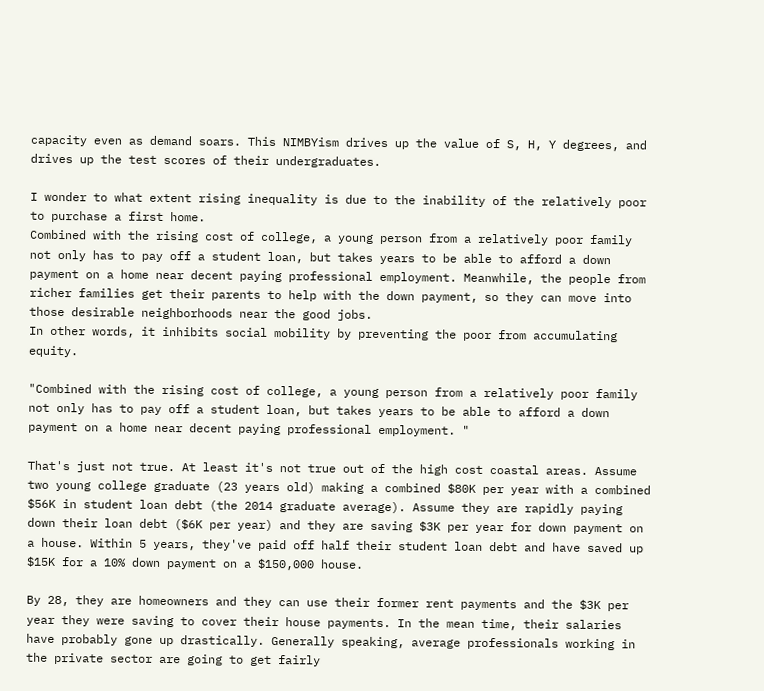capacity even as demand soars. This NIMBYism drives up the value of S, H, Y degrees, and drives up the test scores of their undergraduates.

I wonder to what extent rising inequality is due to the inability of the relatively poor to purchase a first home.
Combined with the rising cost of college, a young person from a relatively poor family not only has to pay off a student loan, but takes years to be able to afford a down payment on a home near decent paying professional employment. Meanwhile, the people from richer families get their parents to help with the down payment, so they can move into those desirable neighborhoods near the good jobs.
In other words, it inhibits social mobility by preventing the poor from accumulating equity.

"Combined with the rising cost of college, a young person from a relatively poor family not only has to pay off a student loan, but takes years to be able to afford a down payment on a home near decent paying professional employment. "

That's just not true. At least it's not true out of the high cost coastal areas. Assume two young college graduate (23 years old) making a combined $80K per year with a combined $56K in student loan debt (the 2014 graduate average). Assume they are rapidly paying down their loan debt ($6K per year) and they are saving $3K per year for down payment on a house. Within 5 years, they've paid off half their student loan debt and have saved up $15K for a 10% down payment on a $150,000 house.

By 28, they are homeowners and they can use their former rent payments and the $3K per year they were saving to cover their house payments. In the mean time, their salaries have probably gone up drastically. Generally speaking, average professionals working in the private sector are going to get fairly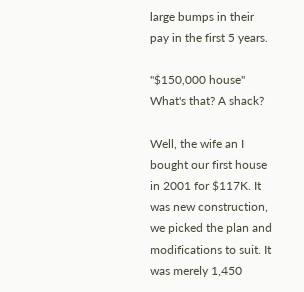large bumps in their pay in the first 5 years.

"$150,000 house"
What's that? A shack?

Well, the wife an I bought our first house in 2001 for $117K. It was new construction, we picked the plan and modifications to suit. It was merely 1,450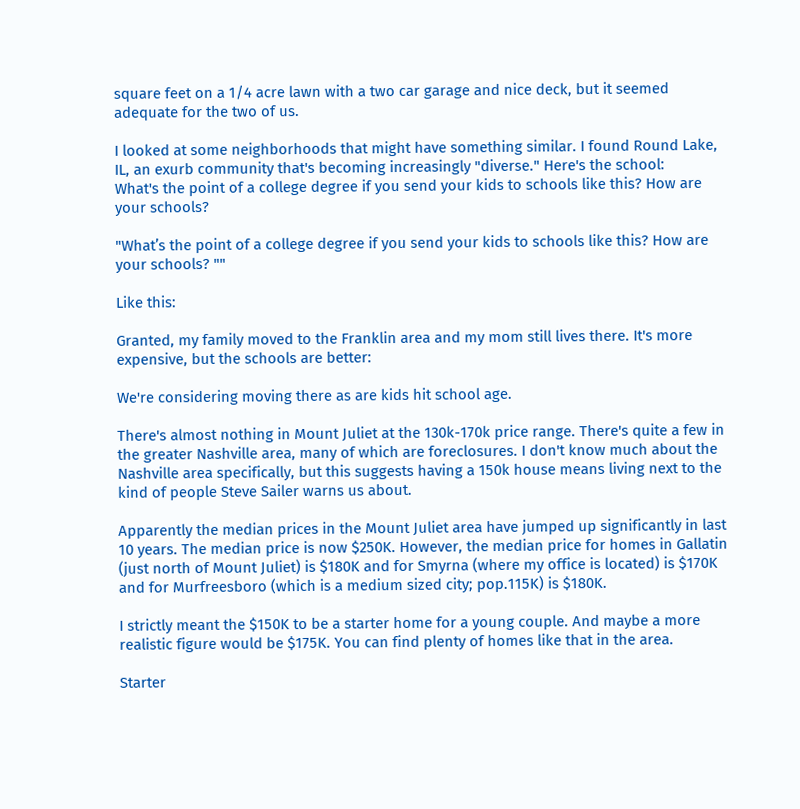square feet on a 1/4 acre lawn with a two car garage and nice deck, but it seemed adequate for the two of us.

I looked at some neighborhoods that might have something similar. I found Round Lake, IL, an exurb community that's becoming increasingly "diverse." Here's the school:
What's the point of a college degree if you send your kids to schools like this? How are your schools?

"What’s the point of a college degree if you send your kids to schools like this? How are your schools? ""

Like this:

Granted, my family moved to the Franklin area and my mom still lives there. It's more expensive, but the schools are better:

We're considering moving there as are kids hit school age.

There's almost nothing in Mount Juliet at the 130k-170k price range. There's quite a few in the greater Nashville area, many of which are foreclosures. I don't know much about the Nashville area specifically, but this suggests having a 150k house means living next to the kind of people Steve Sailer warns us about.

Apparently the median prices in the Mount Juliet area have jumped up significantly in last 10 years. The median price is now $250K. However, the median price for homes in Gallatin (just north of Mount Juliet) is $180K and for Smyrna (where my office is located) is $170K and for Murfreesboro (which is a medium sized city; pop.115K) is $180K.

I strictly meant the $150K to be a starter home for a young couple. And maybe a more realistic figure would be $175K. You can find plenty of homes like that in the area.

Starter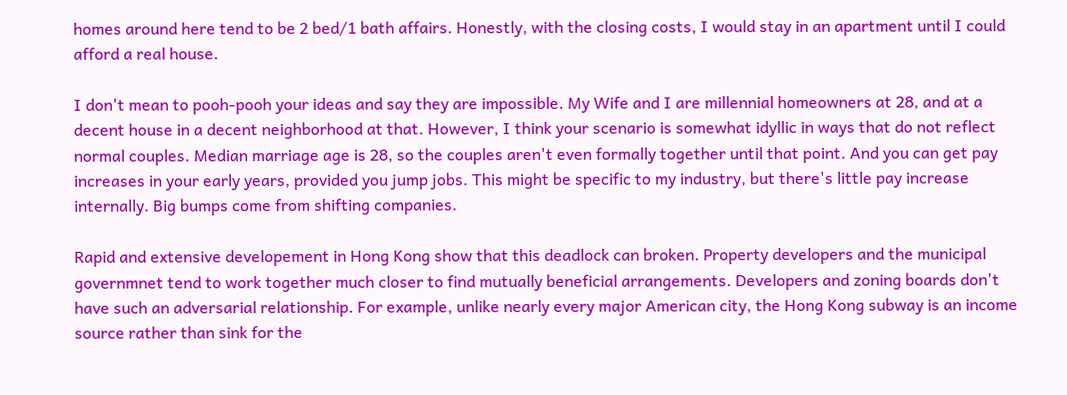homes around here tend to be 2 bed/1 bath affairs. Honestly, with the closing costs, I would stay in an apartment until I could afford a real house.

I don't mean to pooh-pooh your ideas and say they are impossible. My Wife and I are millennial homeowners at 28, and at a decent house in a decent neighborhood at that. However, I think your scenario is somewhat idyllic in ways that do not reflect normal couples. Median marriage age is 28, so the couples aren't even formally together until that point. And you can get pay increases in your early years, provided you jump jobs. This might be specific to my industry, but there's little pay increase internally. Big bumps come from shifting companies.

Rapid and extensive developement in Hong Kong show that this deadlock can broken. Property developers and the municipal governmnet tend to work together much closer to find mutually beneficial arrangements. Developers and zoning boards don't have such an adversarial relationship. For example, unlike nearly every major American city, the Hong Kong subway is an income source rather than sink for the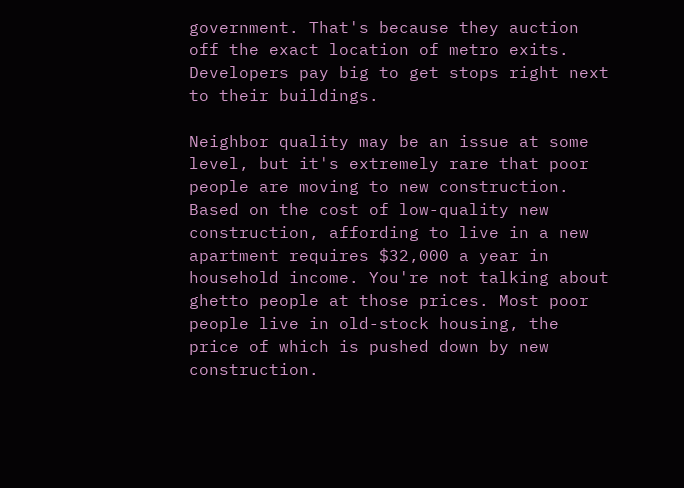government. That's because they auction off the exact location of metro exits. Developers pay big to get stops right next to their buildings.

Neighbor quality may be an issue at some level, but it's extremely rare that poor people are moving to new construction. Based on the cost of low-quality new construction, affording to live in a new apartment requires $32,000 a year in household income. You're not talking about ghetto people at those prices. Most poor people live in old-stock housing, the price of which is pushed down by new construction.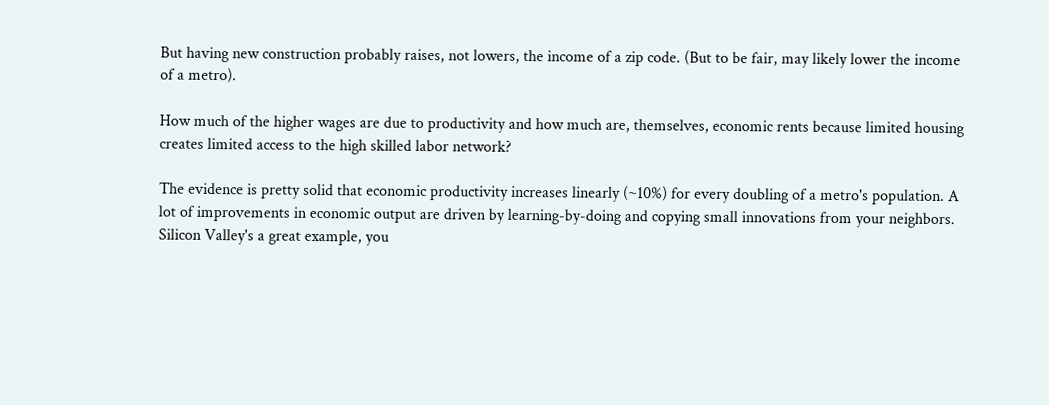But having new construction probably raises, not lowers, the income of a zip code. (But to be fair, may likely lower the income of a metro).

How much of the higher wages are due to productivity and how much are, themselves, economic rents because limited housing creates limited access to the high skilled labor network?

The evidence is pretty solid that economic productivity increases linearly (~10%) for every doubling of a metro's population. A lot of improvements in economic output are driven by learning-by-doing and copying small innovations from your neighbors. Silicon Valley's a great example, you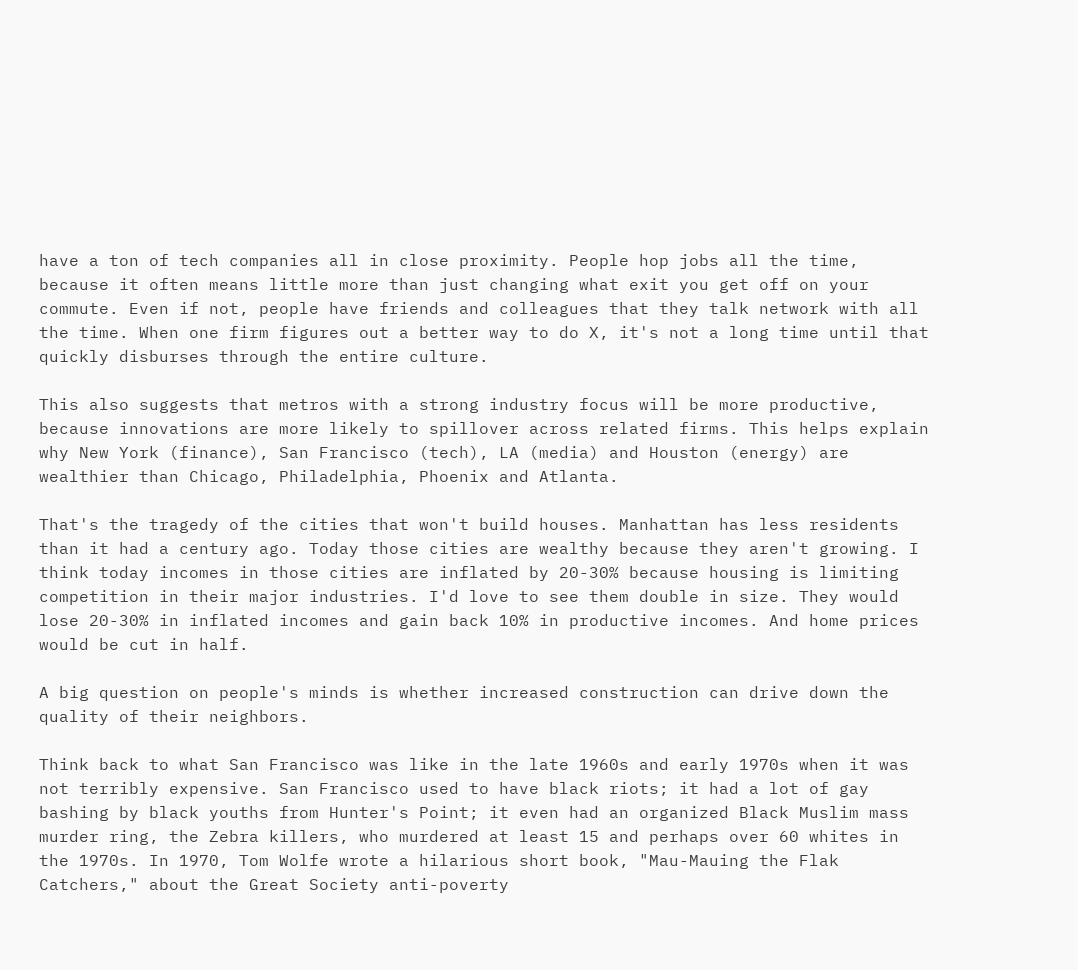have a ton of tech companies all in close proximity. People hop jobs all the time, because it often means little more than just changing what exit you get off on your commute. Even if not, people have friends and colleagues that they talk network with all the time. When one firm figures out a better way to do X, it's not a long time until that quickly disburses through the entire culture.

This also suggests that metros with a strong industry focus will be more productive, because innovations are more likely to spillover across related firms. This helps explain why New York (finance), San Francisco (tech), LA (media) and Houston (energy) are wealthier than Chicago, Philadelphia, Phoenix and Atlanta.

That's the tragedy of the cities that won't build houses. Manhattan has less residents than it had a century ago. Today those cities are wealthy because they aren't growing. I think today incomes in those cities are inflated by 20-30% because housing is limiting competition in their major industries. I'd love to see them double in size. They would lose 20-30% in inflated incomes and gain back 10% in productive incomes. And home prices would be cut in half.

A big question on people's minds is whether increased construction can drive down the quality of their neighbors.

Think back to what San Francisco was like in the late 1960s and early 1970s when it was not terribly expensive. San Francisco used to have black riots; it had a lot of gay bashing by black youths from Hunter's Point; it even had an organized Black Muslim mass murder ring, the Zebra killers, who murdered at least 15 and perhaps over 60 whites in the 1970s. In 1970, Tom Wolfe wrote a hilarious short book, "Mau-Mauing the Flak Catchers," about the Great Society anti-poverty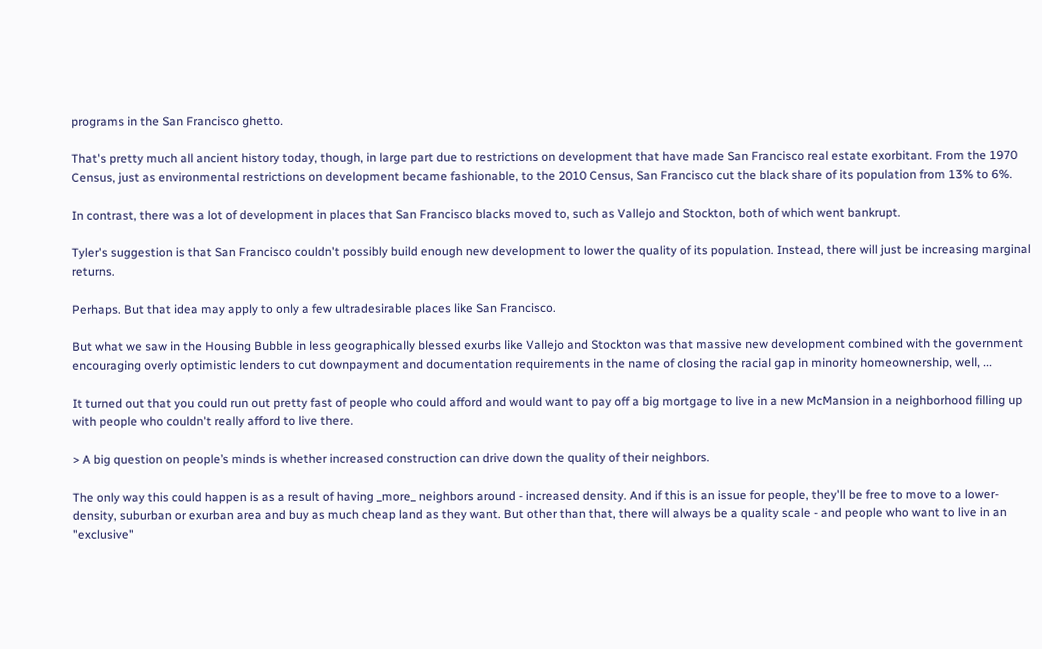programs in the San Francisco ghetto.

That's pretty much all ancient history today, though, in large part due to restrictions on development that have made San Francisco real estate exorbitant. From the 1970 Census, just as environmental restrictions on development became fashionable, to the 2010 Census, San Francisco cut the black share of its population from 13% to 6%.

In contrast, there was a lot of development in places that San Francisco blacks moved to, such as Vallejo and Stockton, both of which went bankrupt.

Tyler's suggestion is that San Francisco couldn't possibly build enough new development to lower the quality of its population. Instead, there will just be increasing marginal returns.

Perhaps. But that idea may apply to only a few ultradesirable places like San Francisco.

But what we saw in the Housing Bubble in less geographically blessed exurbs like Vallejo and Stockton was that massive new development combined with the government encouraging overly optimistic lenders to cut downpayment and documentation requirements in the name of closing the racial gap in minority homeownership, well, ...

It turned out that you could run out pretty fast of people who could afford and would want to pay off a big mortgage to live in a new McMansion in a neighborhood filling up with people who couldn't really afford to live there.

> A big question on people’s minds is whether increased construction can drive down the quality of their neighbors.

The only way this could happen is as a result of having _more_ neighbors around - increased density. And if this is an issue for people, they'll be free to move to a lower-density, suburban or exurban area and buy as much cheap land as they want. But other than that, there will always be a quality scale - and people who want to live in an "exclusive"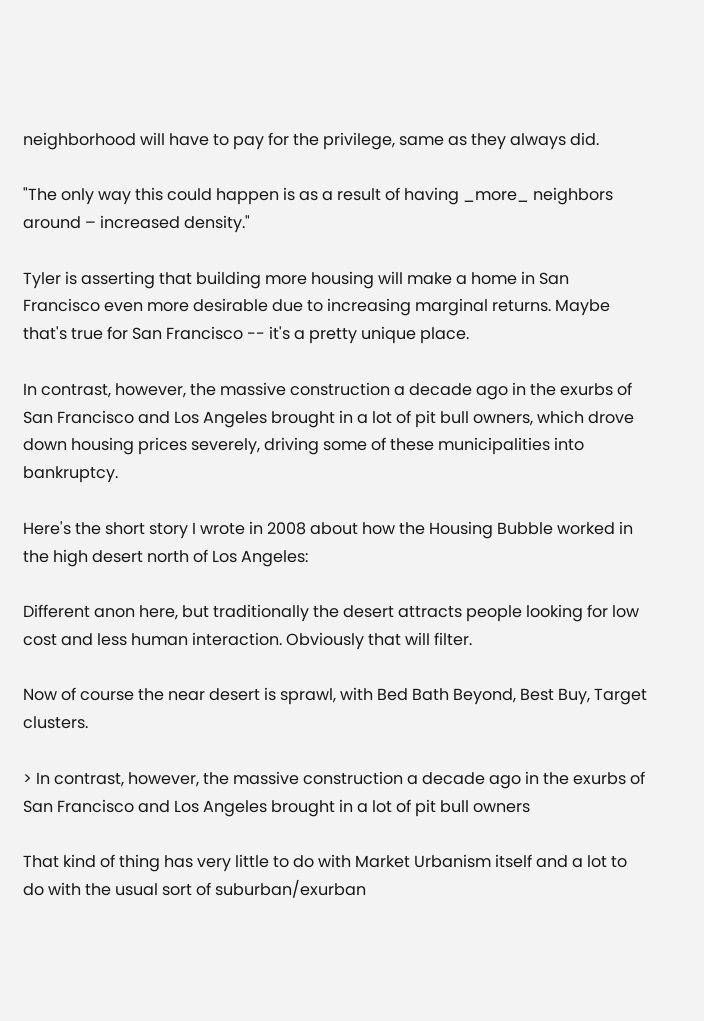neighborhood will have to pay for the privilege, same as they always did.

"The only way this could happen is as a result of having _more_ neighbors around – increased density."

Tyler is asserting that building more housing will make a home in San Francisco even more desirable due to increasing marginal returns. Maybe that's true for San Francisco -- it's a pretty unique place.

In contrast, however, the massive construction a decade ago in the exurbs of San Francisco and Los Angeles brought in a lot of pit bull owners, which drove down housing prices severely, driving some of these municipalities into bankruptcy.

Here's the short story I wrote in 2008 about how the Housing Bubble worked in the high desert north of Los Angeles:

Different anon here, but traditionally the desert attracts people looking for low cost and less human interaction. Obviously that will filter.

Now of course the near desert is sprawl, with Bed Bath Beyond, Best Buy, Target clusters.

> In contrast, however, the massive construction a decade ago in the exurbs of San Francisco and Los Angeles brought in a lot of pit bull owners

That kind of thing has very little to do with Market Urbanism itself and a lot to do with the usual sort of suburban/exurban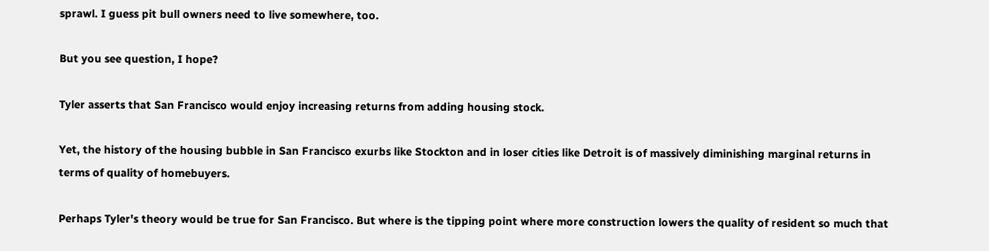sprawl. I guess pit bull owners need to live somewhere, too.

But you see question, I hope?

Tyler asserts that San Francisco would enjoy increasing returns from adding housing stock.

Yet, the history of the housing bubble in San Francisco exurbs like Stockton and in loser cities like Detroit is of massively diminishing marginal returns in terms of quality of homebuyers.

Perhaps Tyler's theory would be true for San Francisco. But where is the tipping point where more construction lowers the quality of resident so much that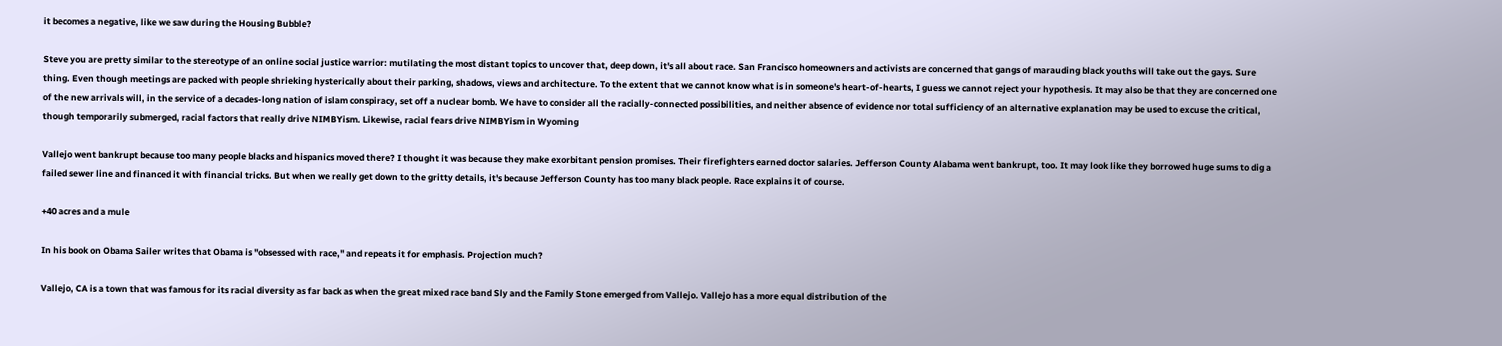it becomes a negative, like we saw during the Housing Bubble?

Steve you are pretty similar to the stereotype of an online social justice warrior: mutilating the most distant topics to uncover that, deep down, it's all about race. San Francisco homeowners and activists are concerned that gangs of marauding black youths will take out the gays. Sure thing. Even though meetings are packed with people shrieking hysterically about their parking, shadows, views and architecture. To the extent that we cannot know what is in someone's heart-of-hearts, I guess we cannot reject your hypothesis. It may also be that they are concerned one of the new arrivals will, in the service of a decades-long nation of islam conspiracy, set off a nuclear bomb. We have to consider all the racially-connected possibilities, and neither absence of evidence nor total sufficiency of an alternative explanation may be used to excuse the critical, though temporarily submerged, racial factors that really drive NIMBYism. Likewise, racial fears drive NIMBYism in Wyoming

Vallejo went bankrupt because too many people blacks and hispanics moved there? I thought it was because they make exorbitant pension promises. Their firefighters earned doctor salaries. Jefferson County Alabama went bankrupt, too. It may look like they borrowed huge sums to dig a failed sewer line and financed it with financial tricks. But when we really get down to the gritty details, it's because Jefferson County has too many black people. Race explains it of course.

+40 acres and a mule

In his book on Obama Sailer writes that Obama is "obsessed with race," and repeats it for emphasis. Projection much?

Vallejo, CA is a town that was famous for its racial diversity as far back as when the great mixed race band Sly and the Family Stone emerged from Vallejo. Vallejo has a more equal distribution of the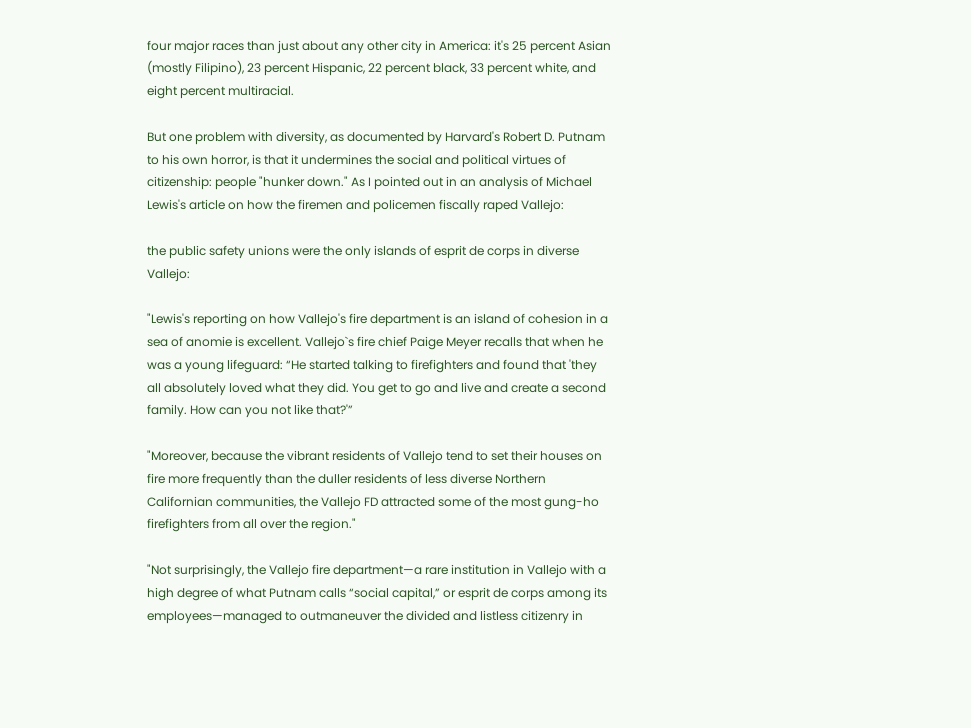four major races than just about any other city in America: it's 25 percent Asian (mostly Filipino), 23 percent Hispanic, 22 percent black, 33 percent white, and eight percent multiracial.

But one problem with diversity, as documented by Harvard's Robert D. Putnam to his own horror, is that it undermines the social and political virtues of citizenship: people "hunker down." As I pointed out in an analysis of Michael Lewis's article on how the firemen and policemen fiscally raped Vallejo:

the public safety unions were the only islands of esprit de corps in diverse Vallejo:

"Lewis's reporting on how Vallejo's fire department is an island of cohesion in a sea of anomie is excellent. Vallejo`s fire chief Paige Meyer recalls that when he was a young lifeguard: “He started talking to firefighters and found that 'they all absolutely loved what they did. You get to go and live and create a second family. How can you not like that?'”

"Moreover, because the vibrant residents of Vallejo tend to set their houses on fire more frequently than the duller residents of less diverse Northern Californian communities, the Vallejo FD attracted some of the most gung-ho firefighters from all over the region."

"Not surprisingly, the Vallejo fire department—a rare institution in Vallejo with a high degree of what Putnam calls “social capital,” or esprit de corps among its employees—managed to outmaneuver the divided and listless citizenry in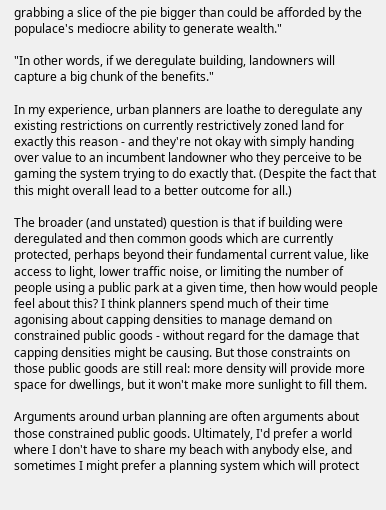grabbing a slice of the pie bigger than could be afforded by the populace's mediocre ability to generate wealth."

"In other words, if we deregulate building, landowners will capture a big chunk of the benefits."

In my experience, urban planners are loathe to deregulate any existing restrictions on currently restrictively zoned land for exactly this reason - and they're not okay with simply handing over value to an incumbent landowner who they perceive to be gaming the system trying to do exactly that. (Despite the fact that this might overall lead to a better outcome for all.)

The broader (and unstated) question is that if building were deregulated and then common goods which are currently protected, perhaps beyond their fundamental current value, like access to light, lower traffic noise, or limiting the number of people using a public park at a given time, then how would people feel about this? I think planners spend much of their time agonising about capping densities to manage demand on constrained public goods - without regard for the damage that capping densities might be causing. But those constraints on those public goods are still real: more density will provide more space for dwellings, but it won't make more sunlight to fill them.

Arguments around urban planning are often arguments about those constrained public goods. Ultimately, I'd prefer a world where I don't have to share my beach with anybody else, and sometimes I might prefer a planning system which will protect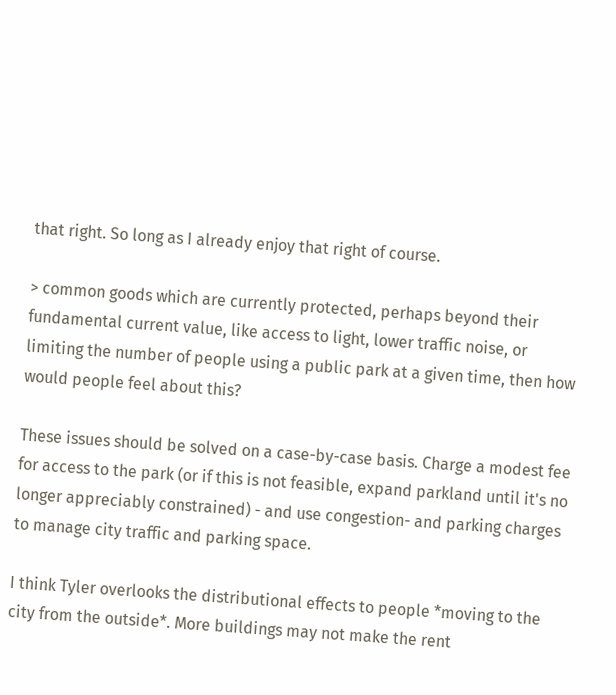that right. So long as I already enjoy that right of course.

> common goods which are currently protected, perhaps beyond their fundamental current value, like access to light, lower traffic noise, or limiting the number of people using a public park at a given time, then how would people feel about this?

These issues should be solved on a case-by-case basis. Charge a modest fee for access to the park (or if this is not feasible, expand parkland until it's no longer appreciably constrained) - and use congestion- and parking charges to manage city traffic and parking space.

I think Tyler overlooks the distributional effects to people *moving to the city from the outside*. More buildings may not make the rent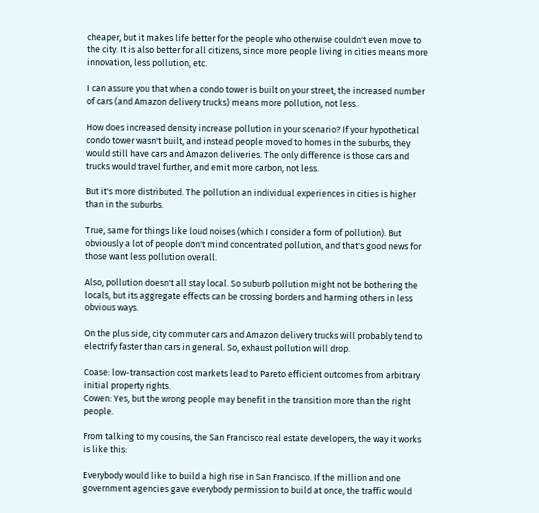cheaper, but it makes life better for the people who otherwise couldn't even move to the city. It is also better for all citizens, since more people living in cities means more innovation, less pollution, etc.

I can assure you that when a condo tower is built on your street, the increased number of cars (and Amazon delivery trucks) means more pollution, not less.

How does increased density increase pollution in your scenario? If your hypothetical condo tower wasn't built, and instead people moved to homes in the suburbs, they would still have cars and Amazon deliveries. The only difference is those cars and trucks would travel further, and emit more carbon, not less.

But it's more distributed. The pollution an individual experiences in cities is higher than in the suburbs.

True, same for things like loud noises (which I consider a form of pollution). But obviously a lot of people don't mind concentrated pollution, and that's good news for those want less pollution overall.

Also, pollution doesn't all stay local. So suburb pollution might not be bothering the locals, but its aggregate effects can be crossing borders and harming others in less obvious ways.

On the plus side, city commuter cars and Amazon delivery trucks will probably tend to electrify faster than cars in general. So, exhaust pollution will drop.

Coase: low-transaction cost markets lead to Pareto efficient outcomes from arbitrary initial property rights.
Cowen: Yes, but the wrong people may benefit in the transition more than the right people.

From talking to my cousins, the San Francisco real estate developers, the way it works is like this:

Everybody would like to build a high rise in San Francisco. If the million and one government agencies gave everybody permission to build at once, the traffic would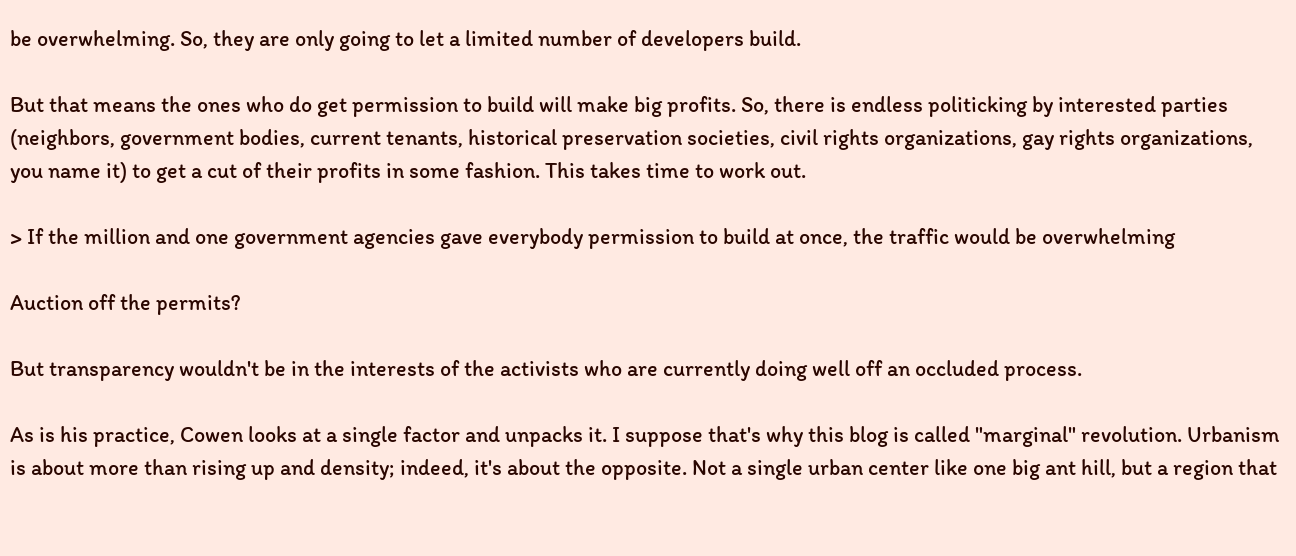be overwhelming. So, they are only going to let a limited number of developers build.

But that means the ones who do get permission to build will make big profits. So, there is endless politicking by interested parties (neighbors, government bodies, current tenants, historical preservation societies, civil rights organizations, gay rights organizations, you name it) to get a cut of their profits in some fashion. This takes time to work out.

> If the million and one government agencies gave everybody permission to build at once, the traffic would be overwhelming

Auction off the permits?

But transparency wouldn't be in the interests of the activists who are currently doing well off an occluded process.

As is his practice, Cowen looks at a single factor and unpacks it. I suppose that's why this blog is called "marginal" revolution. Urbanism is about more than rising up and density; indeed, it's about the opposite. Not a single urban center like one big ant hill, but a region that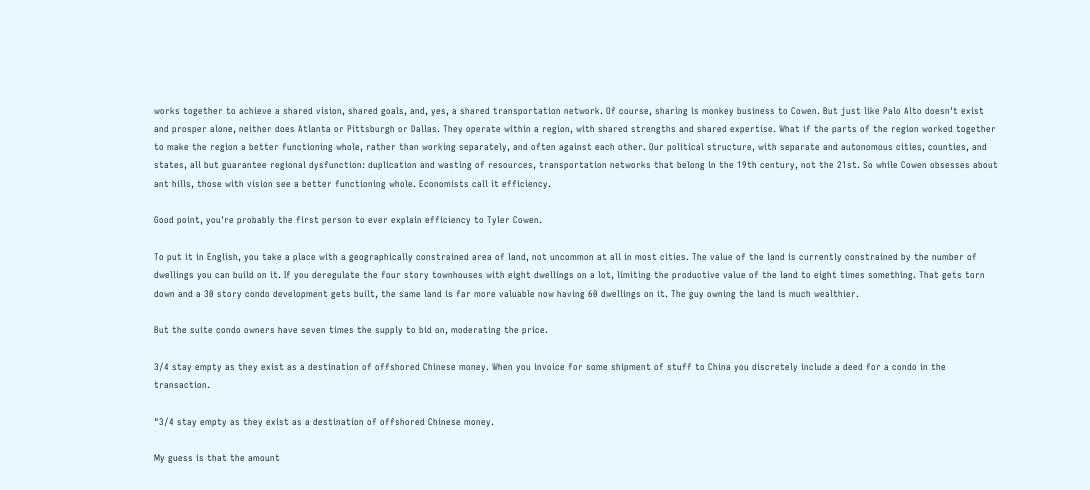works together to achieve a shared vision, shared goals, and, yes, a shared transportation network. Of course, sharing is monkey business to Cowen. But just like Palo Alto doesn't exist and prosper alone, neither does Atlanta or Pittsburgh or Dallas. They operate within a region, with shared strengths and shared expertise. What if the parts of the region worked together to make the region a better functioning whole, rather than working separately, and often against each other. Our political structure, with separate and autonomous cities, counties, and states, all but guarantee regional dysfunction: duplication and wasting of resources, transportation networks that belong in the 19th century, not the 21st. So while Cowen obsesses about ant hills, those with vision see a better functioning whole. Economists call it efficiency.

Good point, you're probably the first person to ever explain efficiency to Tyler Cowen.

To put it in English, you take a place with a geographically constrained area of land, not uncommon at all in most cities. The value of the land is currently constrained by the number of dwellings you can build on it. If you deregulate the four story townhouses with eight dwellings on a lot, limiting the productive value of the land to eight times something. That gets torn down and a 30 story condo development gets built, the same land is far more valuable now having 60 dwellings on it. The guy owning the land is much wealthier.

But the suite condo owners have seven times the supply to bid on, moderating the price.

3/4 stay empty as they exist as a destination of offshored Chinese money. When you invoice for some shipment of stuff to China you discretely include a deed for a condo in the transaction.

"3/4 stay empty as they exist as a destination of offshored Chinese money.

My guess is that the amount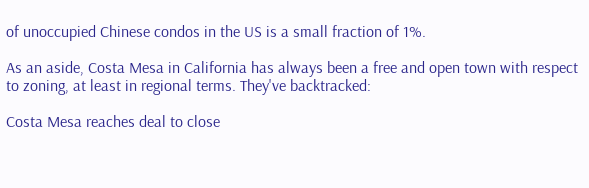of unoccupied Chinese condos in the US is a small fraction of 1%.

As an aside, Costa Mesa in California has always been a free and open town with respect to zoning, at least in regional terms. They've backtracked:

Costa Mesa reaches deal to close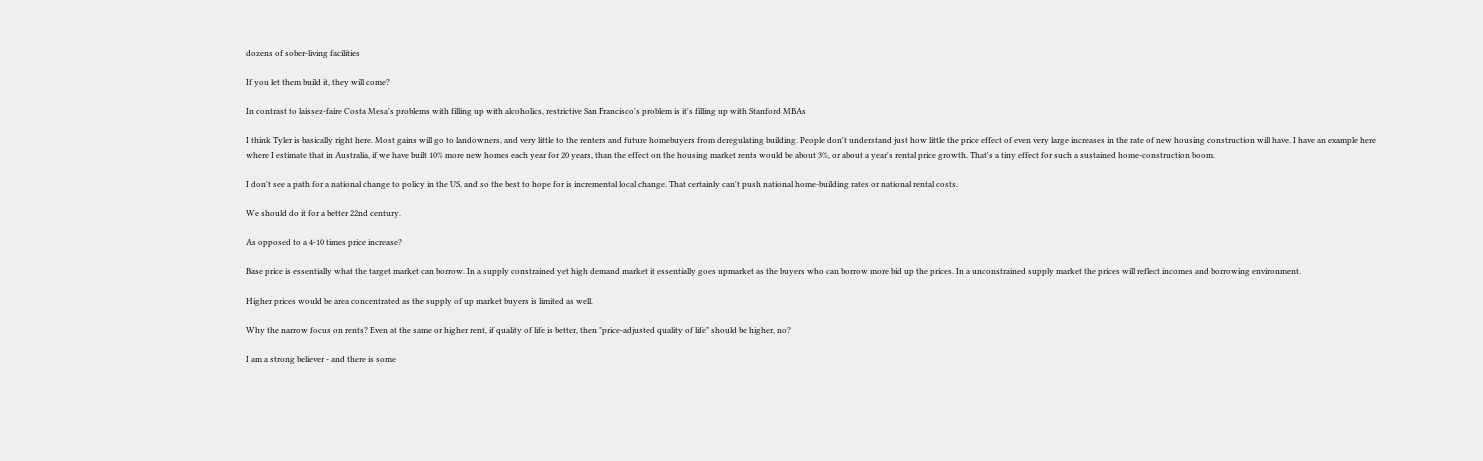dozens of sober-living facilities

If you let them build it, they will come?

In contrast to laissez-faire Costa Mesa's problems with filling up with alcoholics, restrictive San Francisco's problem is it's filling up with Stanford MBAs

I think Tyler is basically right here. Most gains will go to landowners, and very little to the renters and future homebuyers from deregulating building. People don't understand just how little the price effect of even very large increases in the rate of new housing construction will have. I have an example here
where I estimate that in Australia, if we have built 10% more new homes each year for 20 years, than the effect on the housing market rents would be about 3%, or about a year's rental price growth. That's a tiny effect for such a sustained home-construction boom.

I don't see a path for a national change to policy in the US, and so the best to hope for is incremental local change. That certainly can't push national home-building rates or national rental costs.

We should do it for a better 22nd century.

As opposed to a 4-10 times price increase?

Base price is essentially what the target market can borrow. In a supply constrained yet high demand market it essentially goes upmarket as the buyers who can borrow more bid up the prices. In a unconstrained supply market the prices will reflect incomes and borrowing environment.

Higher prices would be area concentrated as the supply of up market buyers is limited as well.

Why the narrow focus on rents? Even at the same or higher rent, if quality of life is better, then "price-adjusted quality of life" should be higher, no?

I am a strong believer - and there is some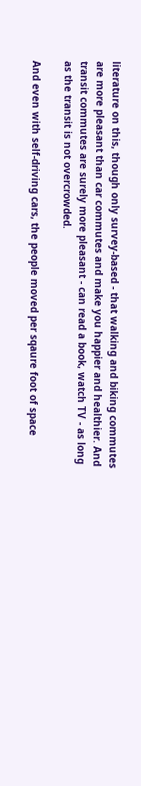literature on this, though only survey-based - that walking and biking commutes are more pleasant than car commutes and make you happier and healthier. And transit commutes are surely more pleasant - can read a book, watch TV - as long as the transit is not overcrowded.

And even with self-driving cars, the people moved per sqaure foot of space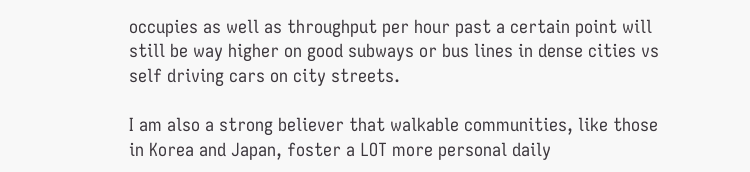occupies as well as throughput per hour past a certain point will still be way higher on good subways or bus lines in dense cities vs self driving cars on city streets.

I am also a strong believer that walkable communities, like those in Korea and Japan, foster a LOT more personal daily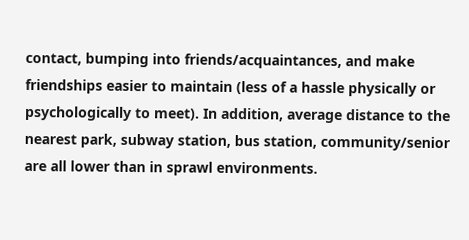contact, bumping into friends/acquaintances, and make friendships easier to maintain (less of a hassle physically or psychologically to meet). In addition, average distance to the nearest park, subway station, bus station, community/senior are all lower than in sprawl environments.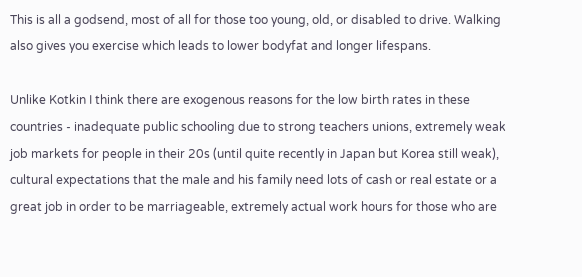This is all a godsend, most of all for those too young, old, or disabled to drive. Walking also gives you exercise which leads to lower bodyfat and longer lifespans.

Unlike Kotkin I think there are exogenous reasons for the low birth rates in these countries - inadequate public schooling due to strong teachers unions, extremely weak job markets for people in their 20s (until quite recently in Japan but Korea still weak), cultural expectations that the male and his family need lots of cash or real estate or a great job in order to be marriageable, extremely actual work hours for those who are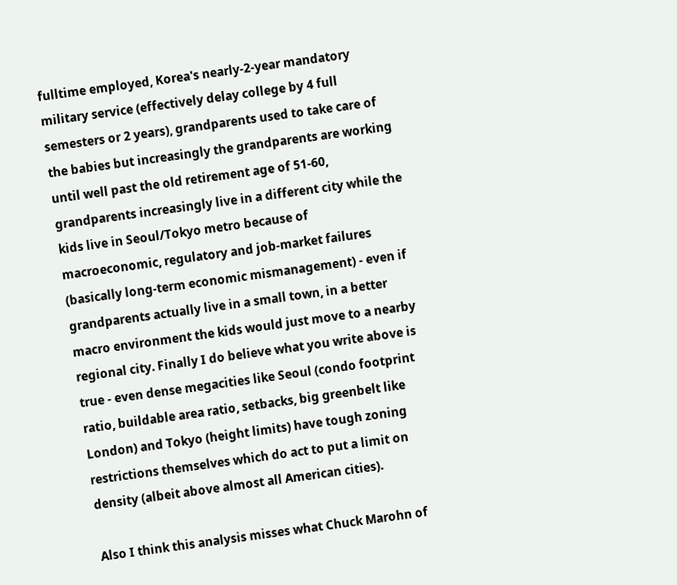fulltime employed, Korea's nearly-2-year mandatory military service (effectively delay college by 4 full semesters or 2 years), grandparents used to take care of the babies but increasingly the grandparents are working until well past the old retirement age of 51-60, grandparents increasingly live in a different city while the kids live in Seoul/Tokyo metro because of macroeconomic, regulatory and job-market failures (basically long-term economic mismanagement) - even if grandparents actually live in a small town, in a better macro environment the kids would just move to a nearby regional city. Finally I do believe what you write above is true - even dense megacities like Seoul (condo footprint ratio, buildable area ratio, setbacks, big greenbelt like London) and Tokyo (height limits) have tough zoning restrictions themselves which do act to put a limit on density (albeit above almost all American cities).

Also I think this analysis misses what Chuck Marohn of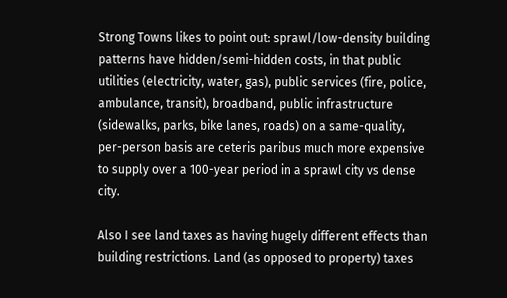Strong Towns likes to point out: sprawl/low-density building patterns have hidden/semi-hidden costs, in that public utilities (electricity, water, gas), public services (fire, police, ambulance, transit), broadband, public infrastructure (sidewalks, parks, bike lanes, roads) on a same-quality, per-person basis are ceteris paribus much more expensive to supply over a 100-year period in a sprawl city vs dense city.

Also I see land taxes as having hugely different effects than building restrictions. Land (as opposed to property) taxes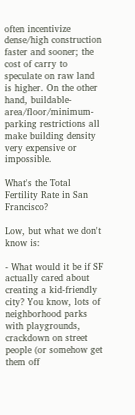often incentivize dense/high construction faster and sooner; the cost of carry to speculate on raw land is higher. On the other hand, buildable-area/floor/minimum-parking restrictions all make building density very expensive or impossible.

What's the Total Fertility Rate in San Francisco?

Low, but what we don't know is:

- What would it be if SF actually cared about creating a kid-friendly city? You know, lots of neighborhood parks with playgrounds, crackdown on street people (or somehow get them off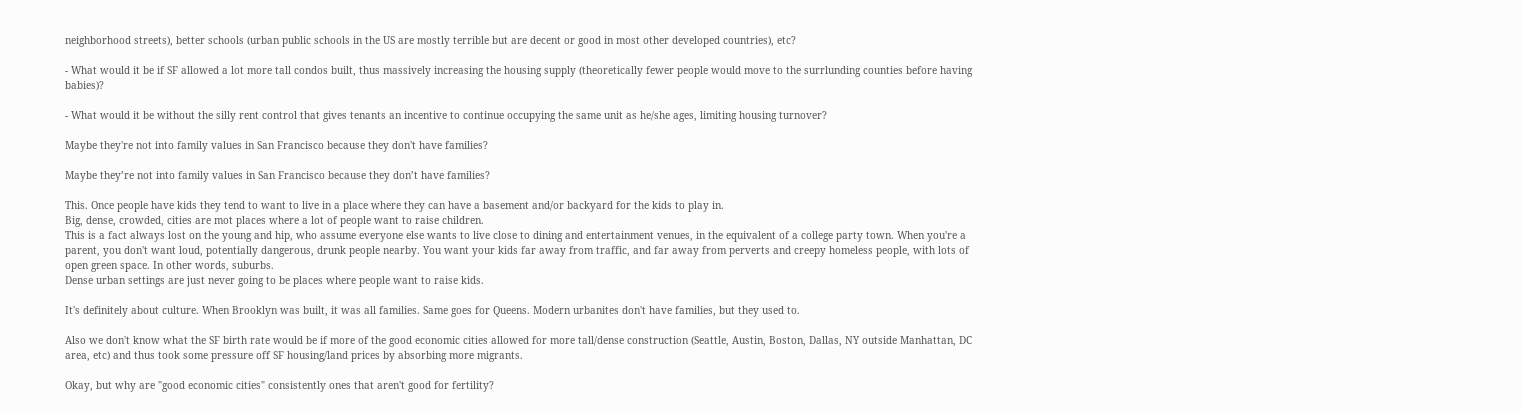neighborhood streets), better schools (urban public schools in the US are mostly terrible but are decent or good in most other developed countries), etc?

- What would it be if SF allowed a lot more tall condos built, thus massively increasing the housing supply (theoretically fewer people would move to the surrlunding counties before having babies)?

- What would it be without the silly rent control that gives tenants an incentive to continue occupying the same unit as he/she ages, limiting housing turnover?

Maybe they're not into family values in San Francisco because they don't have families?

Maybe they’re not into family values in San Francisco because they don’t have families?

This. Once people have kids they tend to want to live in a place where they can have a basement and/or backyard for the kids to play in.
Big, dense, crowded, cities are mot places where a lot of people want to raise children.
This is a fact always lost on the young and hip, who assume everyone else wants to live close to dining and entertainment venues, in the equivalent of a college party town. When you're a parent, you don't want loud, potentially dangerous, drunk people nearby. You want your kids far away from traffic, and far away from perverts and creepy homeless people, with lots of open green space. In other words, suburbs.
Dense urban settings are just never going to be places where people want to raise kids.

It's definitely about culture. When Brooklyn was built, it was all families. Same goes for Queens. Modern urbanites don't have families, but they used to.

Also we don't know what the SF birth rate would be if more of the good economic cities allowed for more tall/dense construction (Seattle, Austin, Boston, Dallas, NY outside Manhattan, DC area, etc) and thus took some pressure off SF housing/land prices by absorbing more migrants.

Okay, but why are "good economic cities" consistently ones that aren't good for fertility?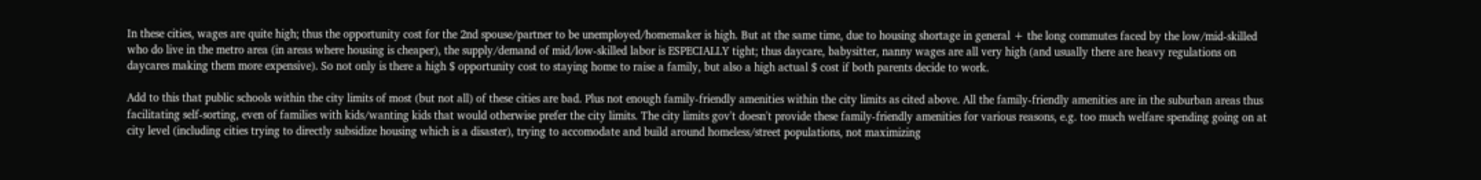In these cities, wages are quite high; thus the opportunity cost for the 2nd spouse/partner to be unemployed/homemaker is high. But at the same time, due to housing shortage in general + the long commutes faced by the low/mid-skilled who do live in the metro area (in areas where housing is cheaper), the supply/demand of mid/low-skilled labor is ESPECIALLY tight; thus daycare, babysitter, nanny wages are all very high (and usually there are heavy regulations on daycares making them more expensive). So not only is there a high $ opportunity cost to staying home to raise a family, but also a high actual $ cost if both parents decide to work.

Add to this that public schools within the city limits of most (but not all) of these cities are bad. Plus not enough family-friendly amenities within the city limits as cited above. All the family-friendly amenities are in the suburban areas thus facilitating self-sorting, even of families with kids/wanting kids that would otherwise prefer the city limits. The city limits gov't doesn't provide these family-friendly amenities for various reasons, e.g. too much welfare spending going on at city level (including cities trying to directly subsidize housing which is a disaster), trying to accomodate and build around homeless/street populations, not maximizing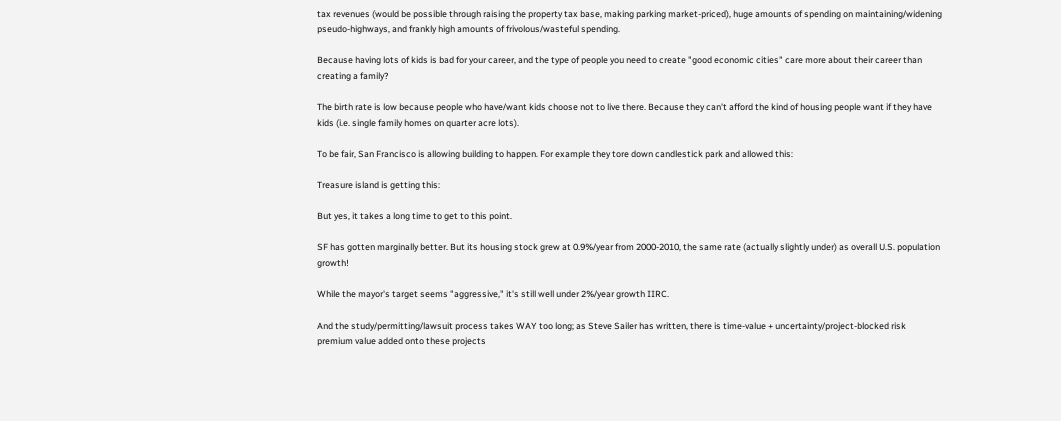tax revenues (would be possible through raising the property tax base, making parking market-priced), huge amounts of spending on maintaining/widening pseudo-highways, and frankly high amounts of frivolous/wasteful spending.

Because having lots of kids is bad for your career, and the type of people you need to create "good economic cities" care more about their career than creating a family?

The birth rate is low because people who have/want kids choose not to live there. Because they can't afford the kind of housing people want if they have kids (i.e. single family homes on quarter acre lots).

To be fair, San Francisco is allowing building to happen. For example they tore down candlestick park and allowed this:

Treasure island is getting this:

But yes, it takes a long time to get to this point.

SF has gotten marginally better. But its housing stock grew at 0.9%/year from 2000-2010, the same rate (actually slightly under) as overall U.S. population growth!

While the mayor's target seems "aggressive," it's still well under 2%/year growth IIRC.

And the study/permitting/lawsuit process takes WAY too long; as Steve Sailer has written, there is time-value + uncertainty/project-blocked risk premium value added onto these projects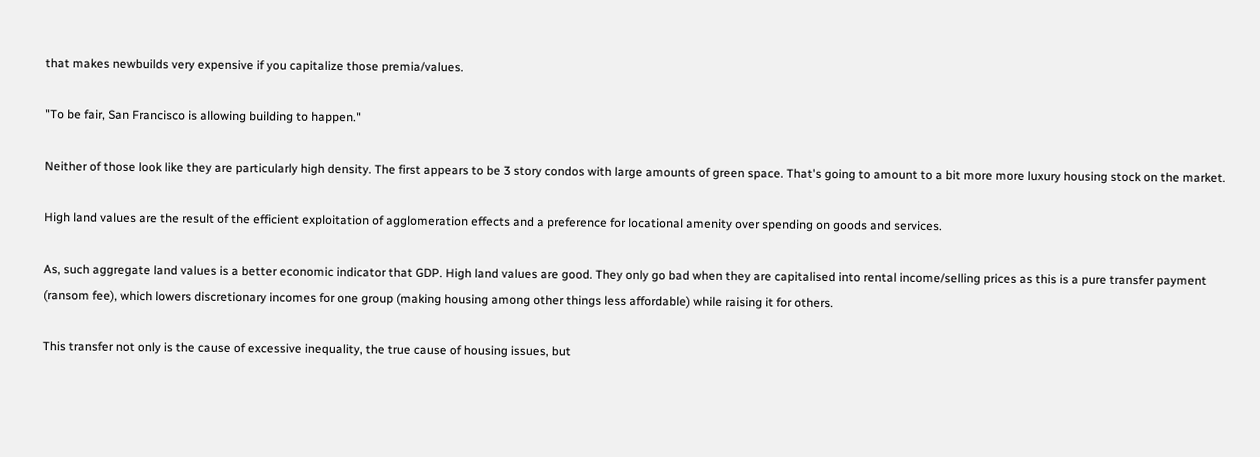that makes newbuilds very expensive if you capitalize those premia/values.

"To be fair, San Francisco is allowing building to happen."

Neither of those look like they are particularly high density. The first appears to be 3 story condos with large amounts of green space. That's going to amount to a bit more more luxury housing stock on the market.

High land values are the result of the efficient exploitation of agglomeration effects and a preference for locational amenity over spending on goods and services.

As, such aggregate land values is a better economic indicator that GDP. High land values are good. They only go bad when they are capitalised into rental income/selling prices as this is a pure transfer payment (ransom fee), which lowers discretionary incomes for one group (making housing among other things less affordable) while raising it for others.

This transfer not only is the cause of excessive inequality, the true cause of housing issues, but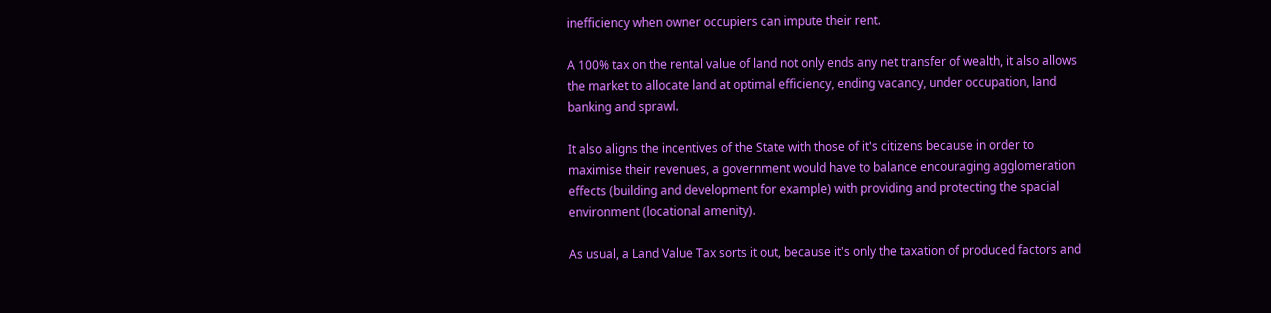inefficiency when owner occupiers can impute their rent.

A 100% tax on the rental value of land not only ends any net transfer of wealth, it also allows the market to allocate land at optimal efficiency, ending vacancy, under occupation, land banking and sprawl.

It also aligns the incentives of the State with those of it's citizens because in order to maximise their revenues, a government would have to balance encouraging agglomeration effects (building and development for example) with providing and protecting the spacial environment (locational amenity).

As usual, a Land Value Tax sorts it out, because it's only the taxation of produced factors and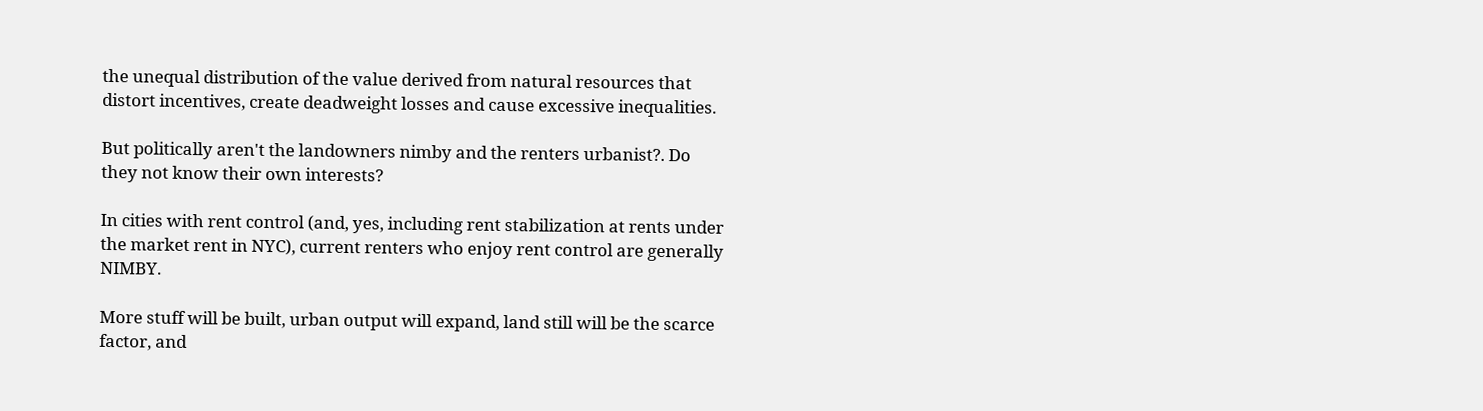the unequal distribution of the value derived from natural resources that distort incentives, create deadweight losses and cause excessive inequalities.

But politically aren't the landowners nimby and the renters urbanist?. Do they not know their own interests?

In cities with rent control (and, yes, including rent stabilization at rents under the market rent in NYC), current renters who enjoy rent control are generally NIMBY.

More stuff will be built, urban output will expand, land still will be the scarce factor, and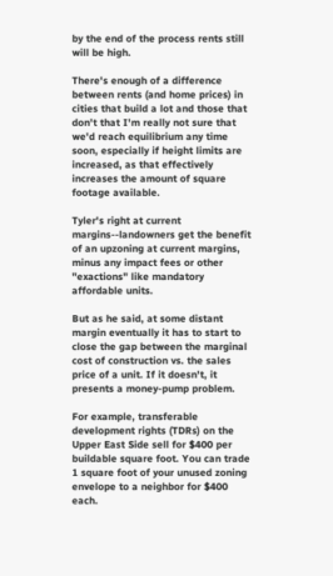by the end of the process rents still will be high.

There's enough of a difference between rents (and home prices) in cities that build a lot and those that don't that I'm really not sure that we'd reach equilibrium any time soon, especially if height limits are increased, as that effectively increases the amount of square footage available.

Tyler's right at current margins--landowners get the benefit of an upzoning at current margins, minus any impact fees or other "exactions" like mandatory affordable units.

But as he said, at some distant margin eventually it has to start to close the gap between the marginal cost of construction vs. the sales price of a unit. If it doesn't, it presents a money-pump problem.

For example, transferable development rights (TDRs) on the Upper East Side sell for $400 per buildable square foot. You can trade 1 square foot of your unused zoning envelope to a neighbor for $400 each.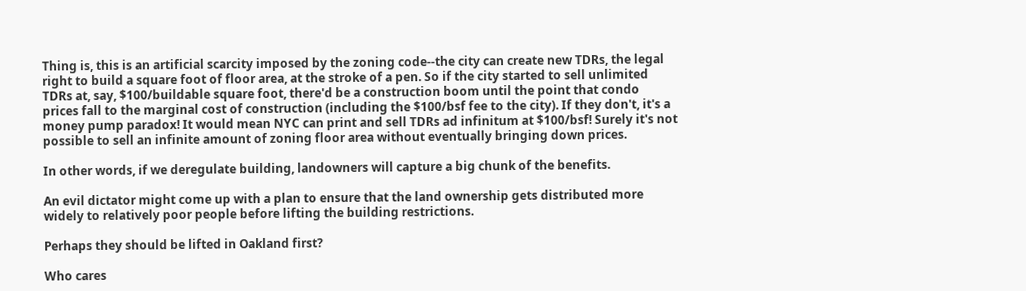Thing is, this is an artificial scarcity imposed by the zoning code--the city can create new TDRs, the legal right to build a square foot of floor area, at the stroke of a pen. So if the city started to sell unlimited TDRs at, say, $100/buildable square foot, there'd be a construction boom until the point that condo prices fall to the marginal cost of construction (including the $100/bsf fee to the city). If they don't, it's a money pump paradox! It would mean NYC can print and sell TDRs ad infinitum at $100/bsf! Surely it's not possible to sell an infinite amount of zoning floor area without eventually bringing down prices.

In other words, if we deregulate building, landowners will capture a big chunk of the benefits.

An evil dictator might come up with a plan to ensure that the land ownership gets distributed more widely to relatively poor people before lifting the building restrictions.

Perhaps they should be lifted in Oakland first?

Who cares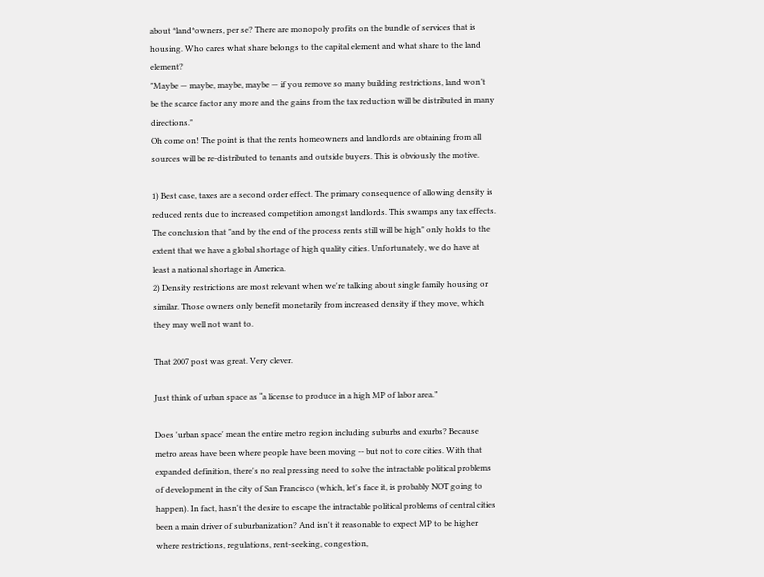about *land*owners, per se? There are monopoly profits on the bundle of services that is housing. Who cares what share belongs to the capital element and what share to the land element?
"Maybe — maybe, maybe, maybe — if you remove so many building restrictions, land won’t be the scarce factor any more and the gains from the tax reduction will be distributed in many directions."
Oh come on! The point is that the rents homeowners and landlords are obtaining from all sources will be re-distributed to tenants and outside buyers. This is obviously the motive.

1) Best case, taxes are a second order effect. The primary consequence of allowing density is reduced rents due to increased competition amongst landlords. This swamps any tax effects. The conclusion that "and by the end of the process rents still will be high" only holds to the extent that we have a global shortage of high quality cities. Unfortunately, we do have at least a national shortage in America.
2) Density restrictions are most relevant when we're talking about single family housing or similar. Those owners only benefit monetarily from increased density if they move, which they may well not want to.

That 2007 post was great. Very clever.

Just think of urban space as “a license to produce in a high MP of labor area.”

Does 'urban space' mean the entire metro region including suburbs and exurbs? Because metro areas have been where people have been moving -- but not to core cities. With that expanded definition, there's no real pressing need to solve the intractable political problems of development in the city of San Francisco (which, let's face it, is probably NOT going to happen). In fact, hasn't the desire to escape the intractable political problems of central cities been a main driver of suburbanization? And isn't it reasonable to expect MP to be higher where restrictions, regulations, rent-seeking, congestion,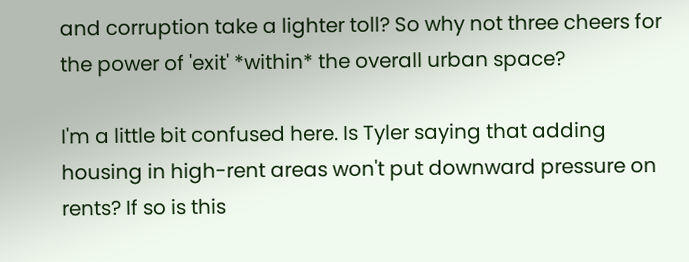and corruption take a lighter toll? So why not three cheers for the power of 'exit' *within* the overall urban space?

I'm a little bit confused here. Is Tyler saying that adding housing in high-rent areas won't put downward pressure on rents? If so is this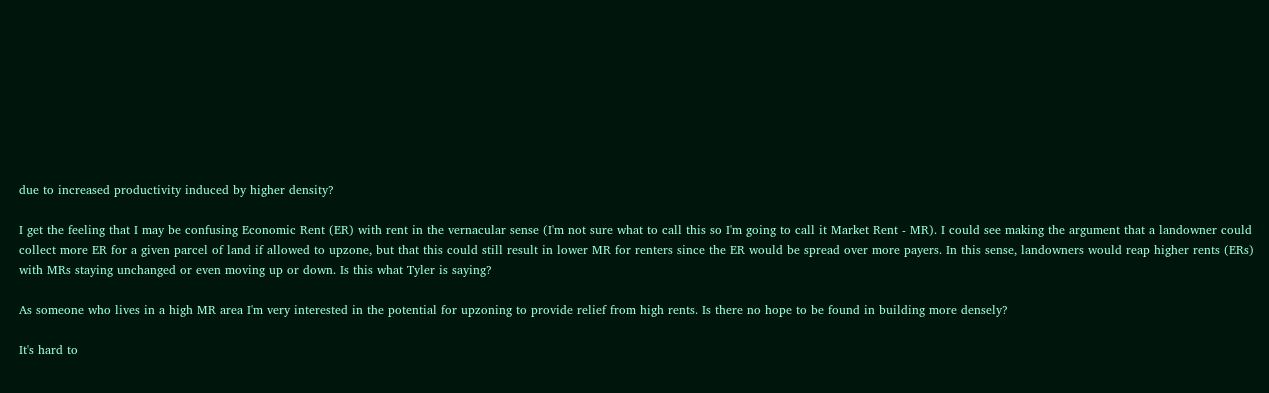due to increased productivity induced by higher density?

I get the feeling that I may be confusing Economic Rent (ER) with rent in the vernacular sense (I'm not sure what to call this so I'm going to call it Market Rent - MR). I could see making the argument that a landowner could collect more ER for a given parcel of land if allowed to upzone, but that this could still result in lower MR for renters since the ER would be spread over more payers. In this sense, landowners would reap higher rents (ERs) with MRs staying unchanged or even moving up or down. Is this what Tyler is saying?

As someone who lives in a high MR area I'm very interested in the potential for upzoning to provide relief from high rents. Is there no hope to be found in building more densely?

It's hard to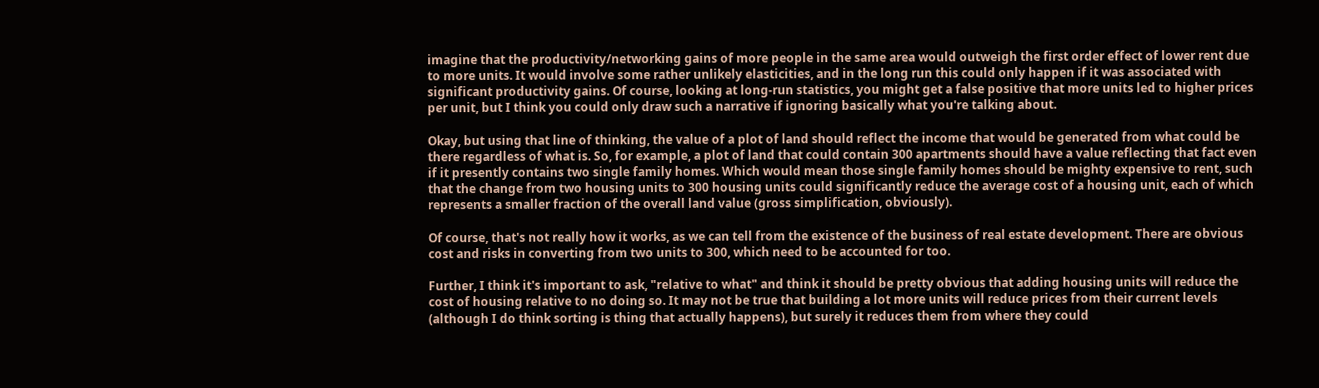imagine that the productivity/networking gains of more people in the same area would outweigh the first order effect of lower rent due to more units. It would involve some rather unlikely elasticities, and in the long run this could only happen if it was associated with significant productivity gains. Of course, looking at long-run statistics, you might get a false positive that more units led to higher prices per unit, but I think you could only draw such a narrative if ignoring basically what you're talking about.

Okay, but using that line of thinking, the value of a plot of land should reflect the income that would be generated from what could be there regardless of what is. So, for example, a plot of land that could contain 300 apartments should have a value reflecting that fact even if it presently contains two single family homes. Which would mean those single family homes should be mighty expensive to rent, such that the change from two housing units to 300 housing units could significantly reduce the average cost of a housing unit, each of which represents a smaller fraction of the overall land value (gross simplification, obviously).

Of course, that's not really how it works, as we can tell from the existence of the business of real estate development. There are obvious cost and risks in converting from two units to 300, which need to be accounted for too.

Further, I think it's important to ask, "relative to what" and think it should be pretty obvious that adding housing units will reduce the cost of housing relative to no doing so. It may not be true that building a lot more units will reduce prices from their current levels (although I do think sorting is thing that actually happens), but surely it reduces them from where they could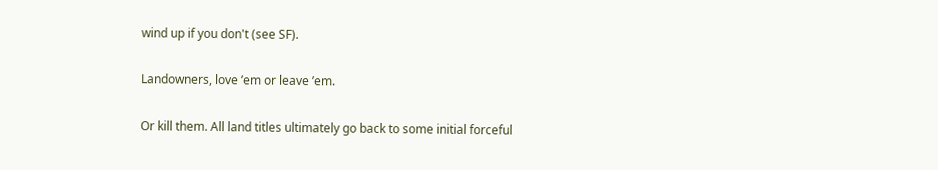wind up if you don't (see SF).

Landowners, love ’em or leave ’em.

Or kill them. All land titles ultimately go back to some initial forceful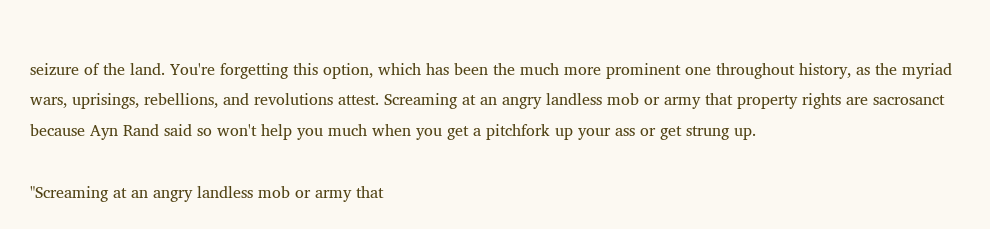seizure of the land. You're forgetting this option, which has been the much more prominent one throughout history, as the myriad wars, uprisings, rebellions, and revolutions attest. Screaming at an angry landless mob or army that property rights are sacrosanct because Ayn Rand said so won't help you much when you get a pitchfork up your ass or get strung up.

"Screaming at an angry landless mob or army that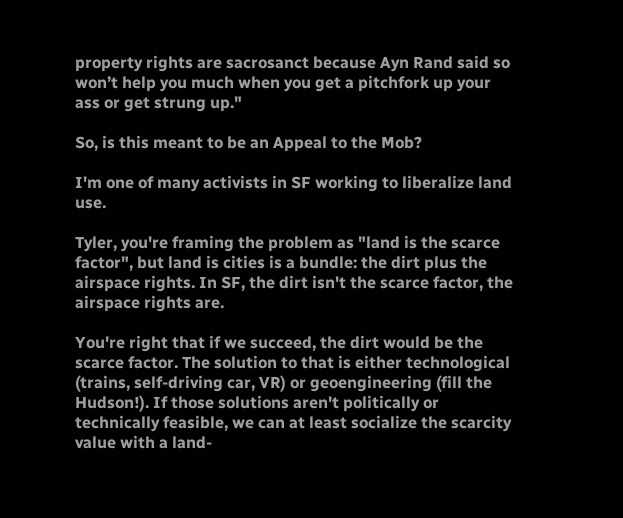property rights are sacrosanct because Ayn Rand said so won’t help you much when you get a pitchfork up your ass or get strung up."

So, is this meant to be an Appeal to the Mob?

I'm one of many activists in SF working to liberalize land use.

Tyler, you're framing the problem as "land is the scarce factor", but land is cities is a bundle: the dirt plus the airspace rights. In SF, the dirt isn't the scarce factor, the airspace rights are.

You're right that if we succeed, the dirt would be the scarce factor. The solution to that is either technological (trains, self-driving car, VR) or geoengineering (fill the Hudson!). If those solutions aren't politically or technically feasible, we can at least socialize the scarcity value with a land-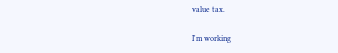value tax.

I'm working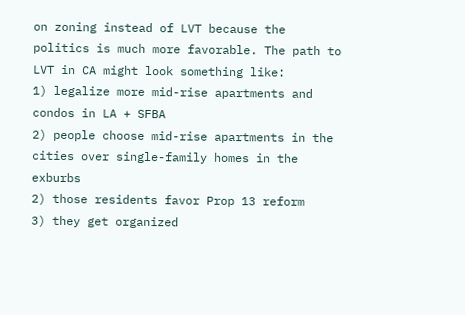on zoning instead of LVT because the politics is much more favorable. The path to LVT in CA might look something like:
1) legalize more mid-rise apartments and condos in LA + SFBA
2) people choose mid-rise apartments in the cities over single-family homes in the exburbs
2) those residents favor Prop 13 reform
3) they get organized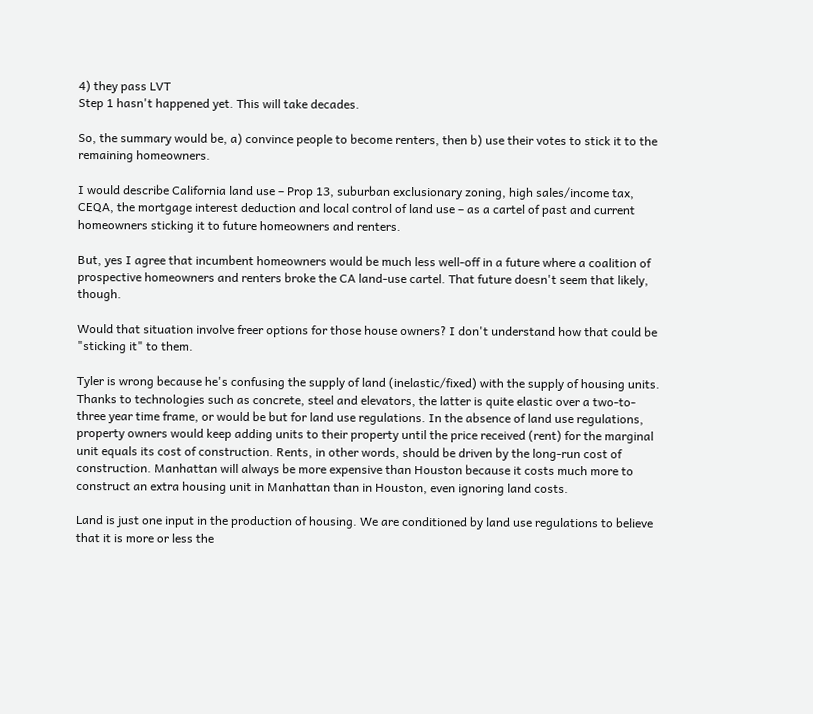4) they pass LVT
Step 1 hasn't happened yet. This will take decades.

So, the summary would be, a) convince people to become renters, then b) use their votes to stick it to the remaining homeowners.

I would describe California land use – Prop 13, suburban exclusionary zoning, high sales/income tax, CEQA, the mortgage interest deduction and local control of land use – as a cartel of past and current homeowners sticking it to future homeowners and renters.

But, yes I agree that incumbent homeowners would be much less well-off in a future where a coalition of prospective homeowners and renters broke the CA land-use cartel. That future doesn't seem that likely, though.

Would that situation involve freer options for those house owners? I don't understand how that could be "sticking it" to them.

Tyler is wrong because he's confusing the supply of land (inelastic/fixed) with the supply of housing units. Thanks to technologies such as concrete, steel and elevators, the latter is quite elastic over a two-to-three year time frame, or would be but for land use regulations. In the absence of land use regulations, property owners would keep adding units to their property until the price received (rent) for the marginal unit equals its cost of construction. Rents, in other words, should be driven by the long-run cost of construction. Manhattan will always be more expensive than Houston because it costs much more to construct an extra housing unit in Manhattan than in Houston, even ignoring land costs.

Land is just one input in the production of housing. We are conditioned by land use regulations to believe that it is more or less the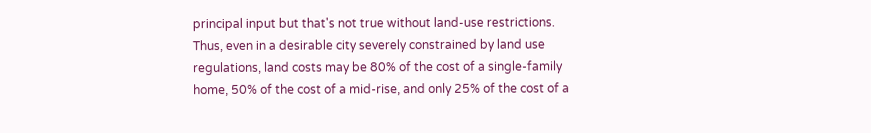principal input but that's not true without land-use restrictions. Thus, even in a desirable city severely constrained by land use regulations, land costs may be 80% of the cost of a single-family home, 50% of the cost of a mid-rise, and only 25% of the cost of a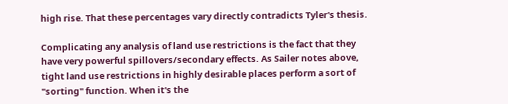high rise. That these percentages vary directly contradicts Tyler's thesis.

Complicating any analysis of land use restrictions is the fact that they have very powerful spillovers/secondary effects. As Sailer notes above, tight land use restrictions in highly desirable places perform a sort of "sorting" function. When it's the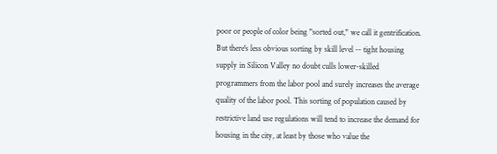poor or people of color being "sorted out," we call it gentrification. But there's less obvious sorting by skill level -- tight housing supply in Silicon Valley no doubt culls lower-skilled programmers from the labor pool and surely increases the average quality of the labor pool. This sorting of population caused by restrictive land use regulations will tend to increase the demand for housing in the city, at least by those who value the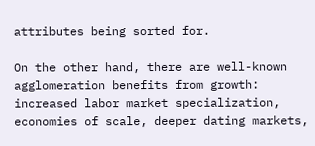attributes being sorted for.

On the other hand, there are well-known agglomeration benefits from growth: increased labor market specialization, economies of scale, deeper dating markets,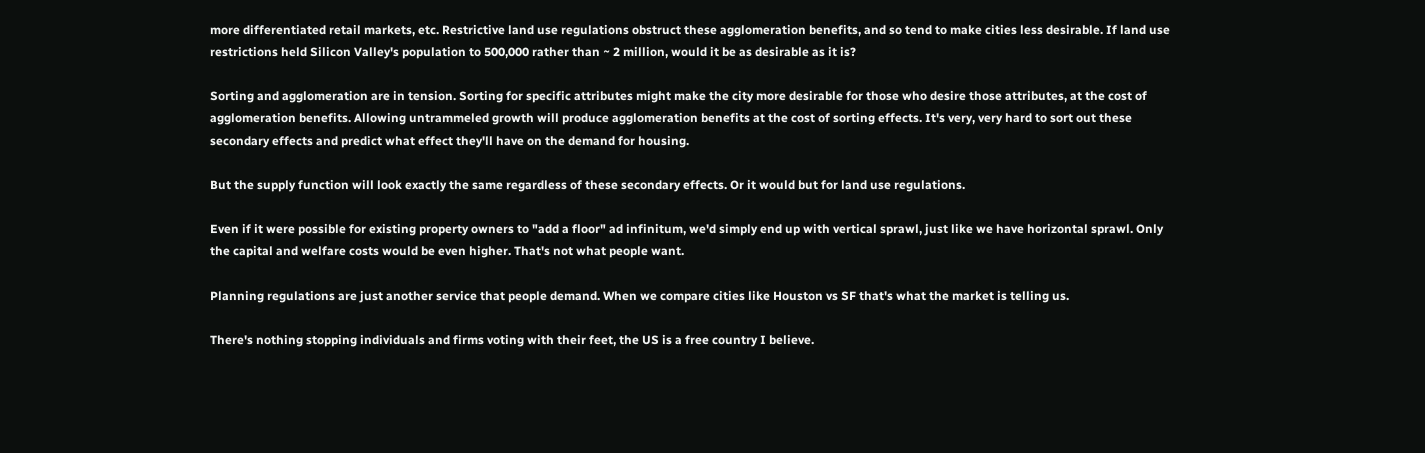more differentiated retail markets, etc. Restrictive land use regulations obstruct these agglomeration benefits, and so tend to make cities less desirable. If land use restrictions held Silicon Valley's population to 500,000 rather than ~ 2 million, would it be as desirable as it is?

Sorting and agglomeration are in tension. Sorting for specific attributes might make the city more desirable for those who desire those attributes, at the cost of agglomeration benefits. Allowing untrammeled growth will produce agglomeration benefits at the cost of sorting effects. It's very, very hard to sort out these secondary effects and predict what effect they'll have on the demand for housing.

But the supply function will look exactly the same regardless of these secondary effects. Or it would but for land use regulations.

Even if it were possible for existing property owners to "add a floor" ad infinitum, we'd simply end up with vertical sprawl, just like we have horizontal sprawl. Only the capital and welfare costs would be even higher. That's not what people want.

Planning regulations are just another service that people demand. When we compare cities like Houston vs SF that's what the market is telling us.

There's nothing stopping individuals and firms voting with their feet, the US is a free country I believe.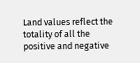Land values reflect the totality of all the positive and negative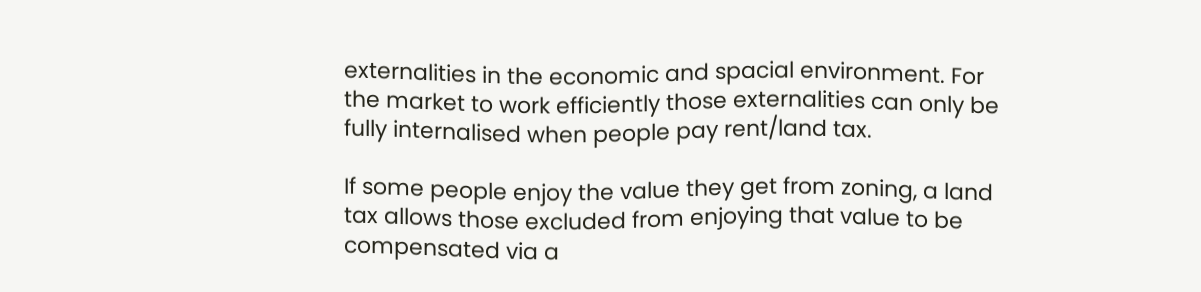externalities in the economic and spacial environment. For the market to work efficiently those externalities can only be fully internalised when people pay rent/land tax.

If some people enjoy the value they get from zoning, a land tax allows those excluded from enjoying that value to be compensated via a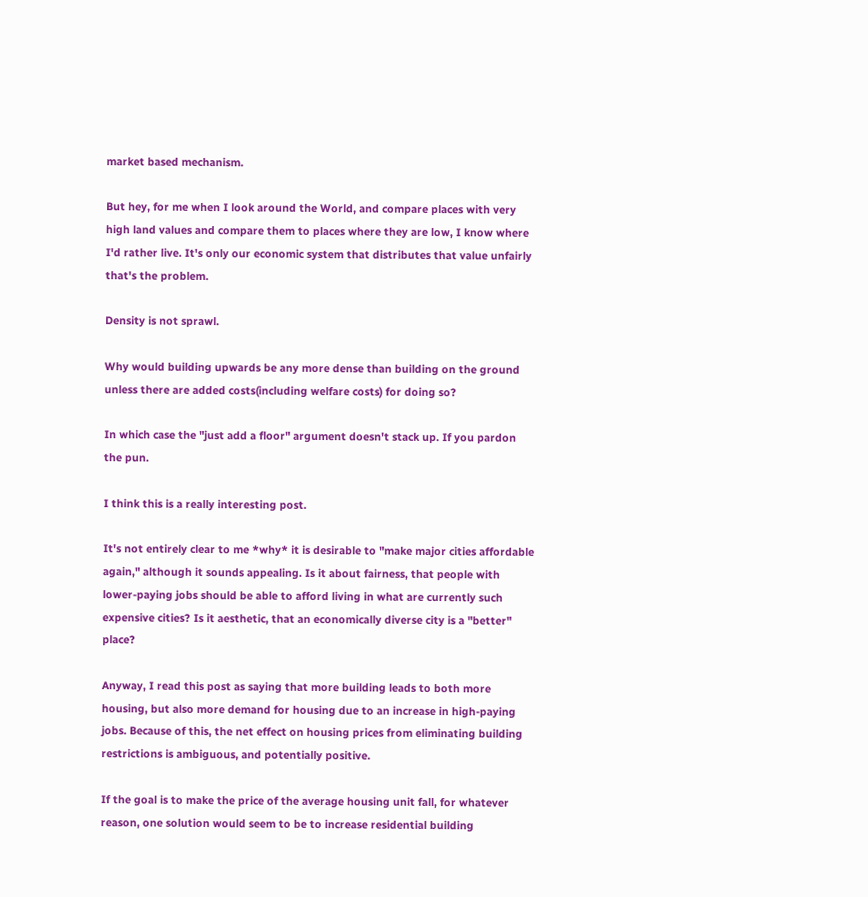market based mechanism.

But hey, for me when I look around the World, and compare places with very high land values and compare them to places where they are low, I know where I'd rather live. It's only our economic system that distributes that value unfairly that's the problem.

Density is not sprawl.

Why would building upwards be any more dense than building on the ground unless there are added costs(including welfare costs) for doing so?

In which case the "just add a floor" argument doesn't stack up. If you pardon the pun.

I think this is a really interesting post.

It's not entirely clear to me *why* it is desirable to "make major cities affordable again," although it sounds appealing. Is it about fairness, that people with lower-paying jobs should be able to afford living in what are currently such expensive cities? Is it aesthetic, that an economically diverse city is a "better" place?

Anyway, I read this post as saying that more building leads to both more housing, but also more demand for housing due to an increase in high-paying jobs. Because of this, the net effect on housing prices from eliminating building restrictions is ambiguous, and potentially positive.

If the goal is to make the price of the average housing unit fall, for whatever reason, one solution would seem to be to increase residential building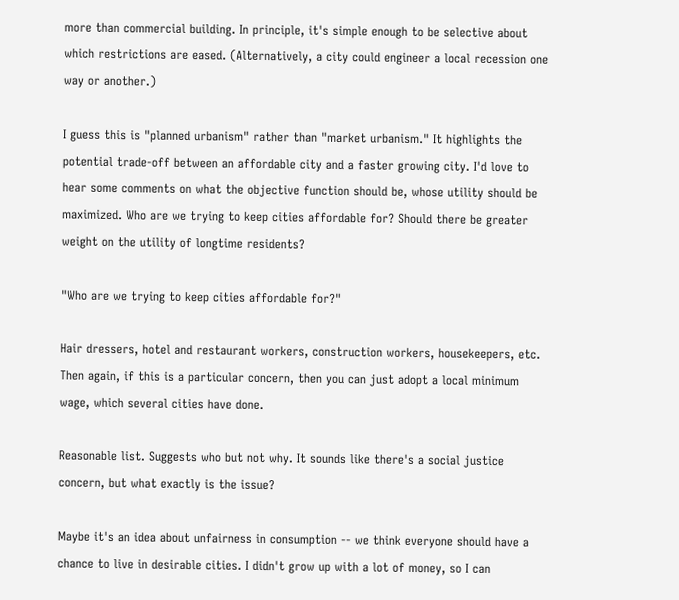more than commercial building. In principle, it's simple enough to be selective about which restrictions are eased. (Alternatively, a city could engineer a local recession one way or another.)

I guess this is "planned urbanism" rather than "market urbanism." It highlights the potential trade-off between an affordable city and a faster growing city. I'd love to hear some comments on what the objective function should be, whose utility should be maximized. Who are we trying to keep cities affordable for? Should there be greater weight on the utility of longtime residents?

"Who are we trying to keep cities affordable for?"

Hair dressers, hotel and restaurant workers, construction workers, housekeepers, etc. Then again, if this is a particular concern, then you can just adopt a local minimum wage, which several cities have done.

Reasonable list. Suggests who but not why. It sounds like there's a social justice concern, but what exactly is the issue?

Maybe it's an idea about unfairness in consumption -- we think everyone should have a chance to live in desirable cities. I didn't grow up with a lot of money, so I can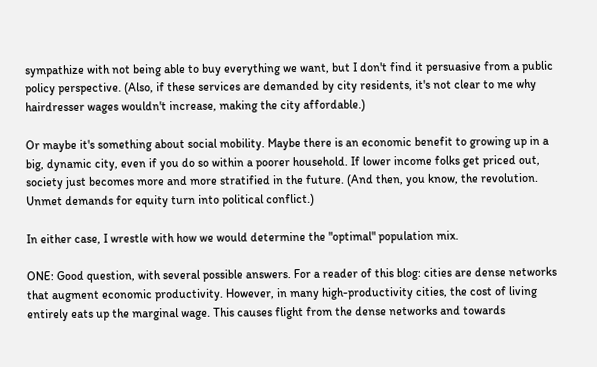sympathize with not being able to buy everything we want, but I don't find it persuasive from a public policy perspective. (Also, if these services are demanded by city residents, it's not clear to me why hairdresser wages wouldn't increase, making the city affordable.)

Or maybe it's something about social mobility. Maybe there is an economic benefit to growing up in a big, dynamic city, even if you do so within a poorer household. If lower income folks get priced out, society just becomes more and more stratified in the future. (And then, you know, the revolution. Unmet demands for equity turn into political conflict.)

In either case, I wrestle with how we would determine the "optimal" population mix.

ONE: Good question, with several possible answers. For a reader of this blog: cities are dense networks that augment economic productivity. However, in many high-productivity cities, the cost of living entirely eats up the marginal wage. This causes flight from the dense networks and towards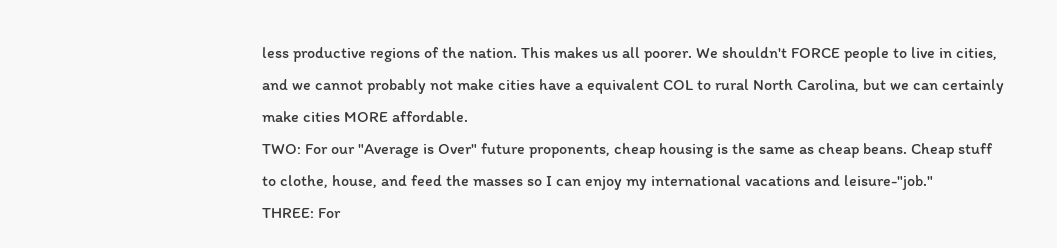less productive regions of the nation. This makes us all poorer. We shouldn't FORCE people to live in cities, and we cannot probably not make cities have a equivalent COL to rural North Carolina, but we can certainly make cities MORE affordable.
TWO: For our "Average is Over" future proponents, cheap housing is the same as cheap beans. Cheap stuff to clothe, house, and feed the masses so I can enjoy my international vacations and leisure-"job."
THREE: For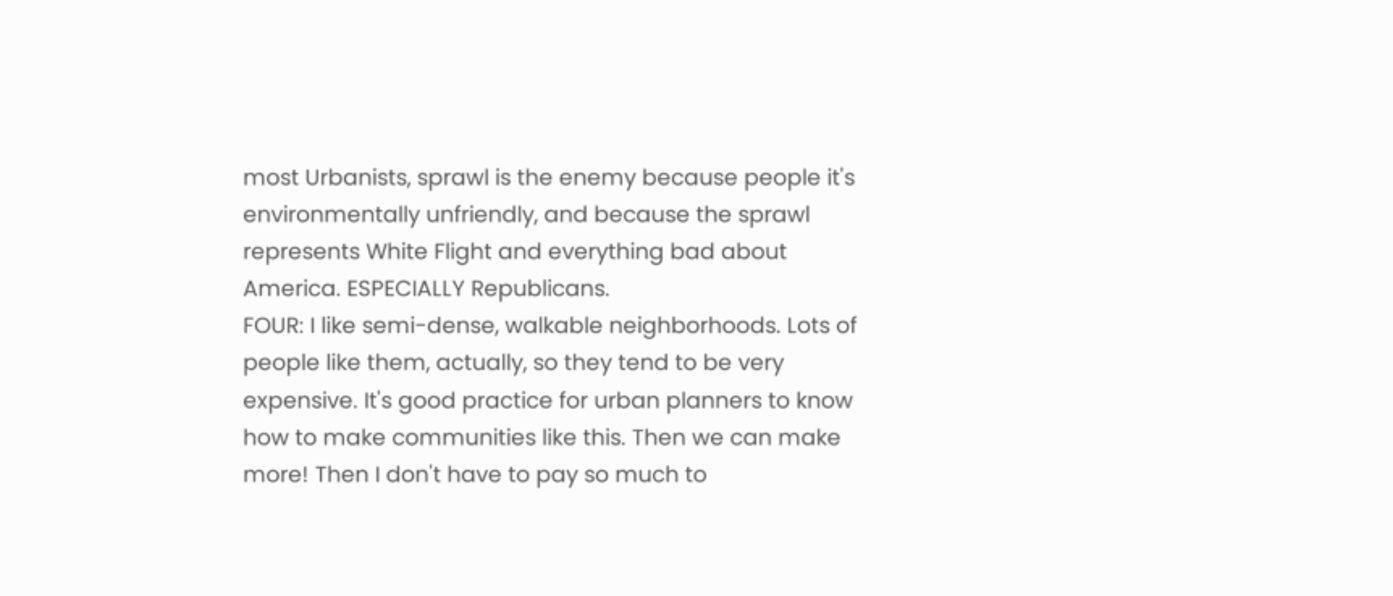most Urbanists, sprawl is the enemy because people it's environmentally unfriendly, and because the sprawl represents White Flight and everything bad about America. ESPECIALLY Republicans.
FOUR: I like semi-dense, walkable neighborhoods. Lots of people like them, actually, so they tend to be very expensive. It's good practice for urban planners to know how to make communities like this. Then we can make more! Then I don't have to pay so much to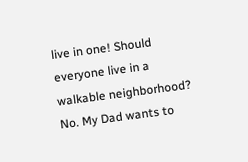live in one! Should everyone live in a walkable neighborhood? No. My Dad wants to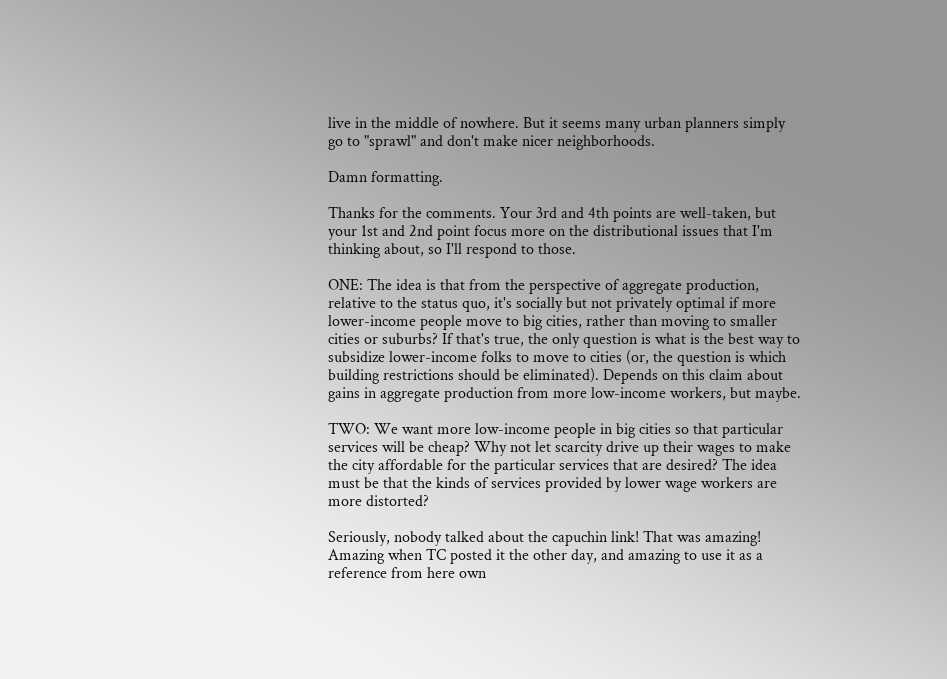live in the middle of nowhere. But it seems many urban planners simply go to "sprawl" and don't make nicer neighborhoods.

Damn formatting.

Thanks for the comments. Your 3rd and 4th points are well-taken, but your 1st and 2nd point focus more on the distributional issues that I'm thinking about, so I'll respond to those.

ONE: The idea is that from the perspective of aggregate production, relative to the status quo, it's socially but not privately optimal if more lower-income people move to big cities, rather than moving to smaller cities or suburbs? If that's true, the only question is what is the best way to subsidize lower-income folks to move to cities (or, the question is which building restrictions should be eliminated). Depends on this claim about gains in aggregate production from more low-income workers, but maybe.

TWO: We want more low-income people in big cities so that particular services will be cheap? Why not let scarcity drive up their wages to make the city affordable for the particular services that are desired? The idea must be that the kinds of services provided by lower wage workers are more distorted?

Seriously, nobody talked about the capuchin link! That was amazing! Amazing when TC posted it the other day, and amazing to use it as a reference from here own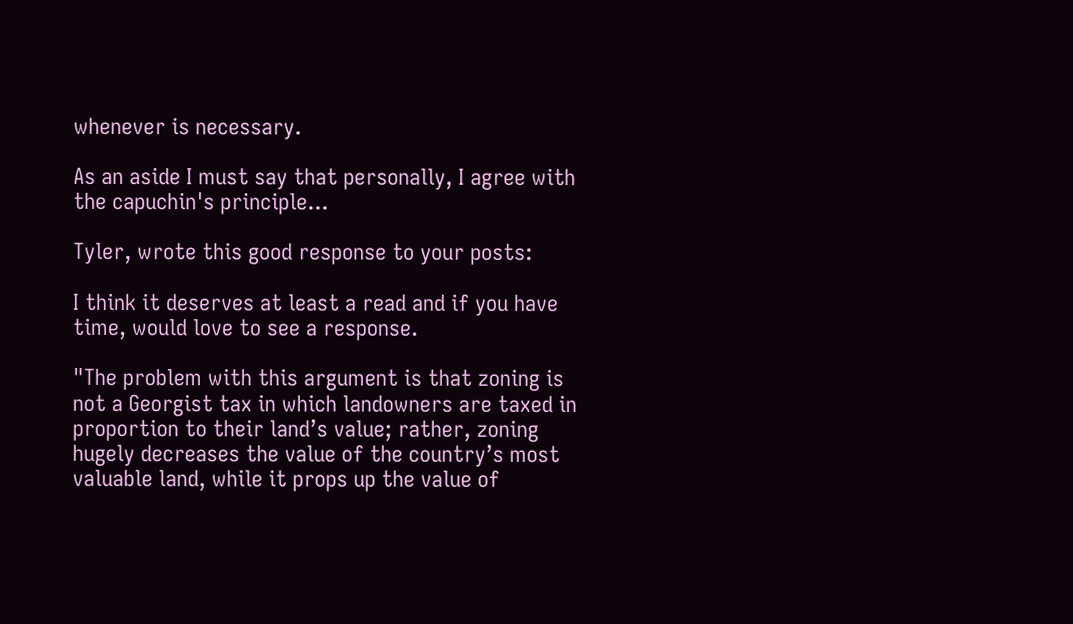whenever is necessary.

As an aside I must say that personally, I agree with the capuchin's principle...

Tyler, wrote this good response to your posts:

I think it deserves at least a read and if you have time, would love to see a response.

"The problem with this argument is that zoning is not a Georgist tax in which landowners are taxed in proportion to their land’s value; rather, zoning hugely decreases the value of the country’s most valuable land, while it props up the value of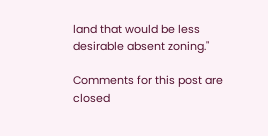land that would be less desirable absent zoning."

Comments for this post are closed